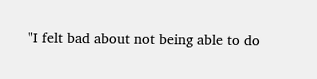"I felt bad about not being able to do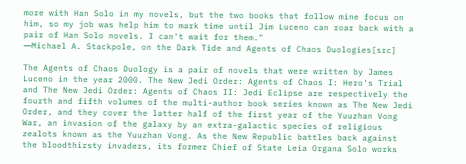more with Han Solo in my novels, but the two books that follow mine focus on him, so my job was help him to mark time until Jim Luceno can roar back with a pair of Han Solo novels. I can't wait for them."
―Michael A. Stackpole, on the Dark Tide and Agents of Chaos Duologies[src]

The Agents of Chaos Duology is a pair of novels that were written by James Luceno in the year 2000. The New Jedi Order: Agents of Chaos I: Hero's Trial and The New Jedi Order: Agents of Chaos II: Jedi Eclipse are respectively the fourth and fifth volumes of the multi-author book series known as The New Jedi Order, and they cover the latter half of the first year of the Yuuzhan Vong War, an invasion of the galaxy by an extra-galactic species of religious zealots known as the Yuuzhan Vong. As the New Republic battles back against the bloodthirsty invaders, its former Chief of State Leia Organa Solo works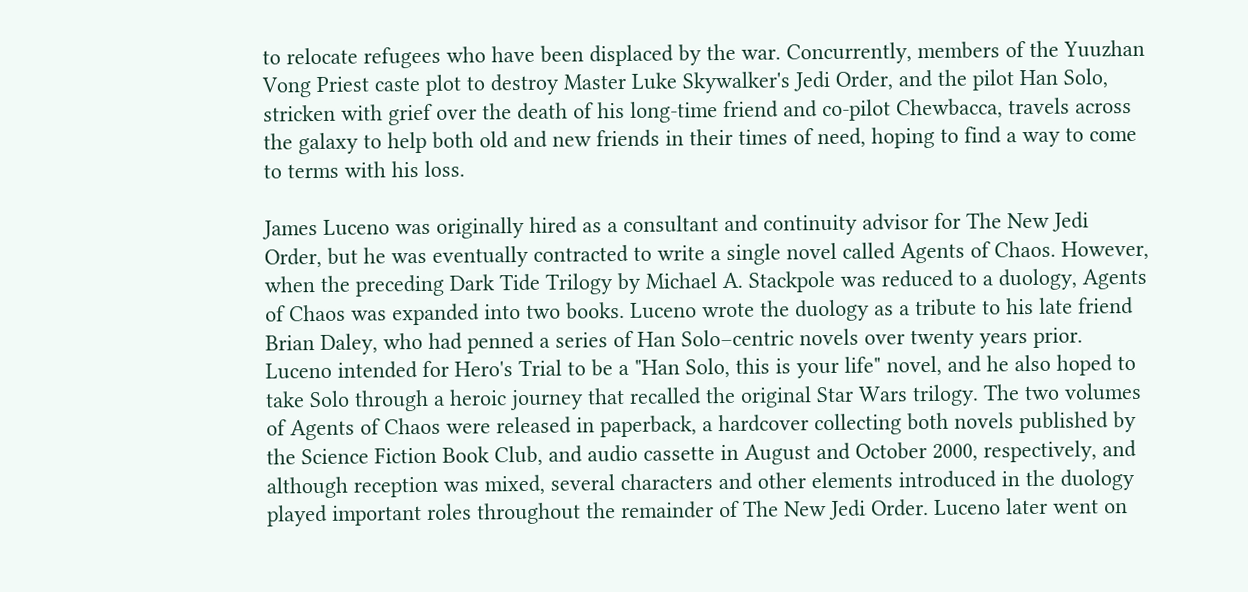to relocate refugees who have been displaced by the war. Concurrently, members of the Yuuzhan Vong Priest caste plot to destroy Master Luke Skywalker's Jedi Order, and the pilot Han Solo, stricken with grief over the death of his long-time friend and co-pilot Chewbacca, travels across the galaxy to help both old and new friends in their times of need, hoping to find a way to come to terms with his loss.

James Luceno was originally hired as a consultant and continuity advisor for The New Jedi Order, but he was eventually contracted to write a single novel called Agents of Chaos. However, when the preceding Dark Tide Trilogy by Michael A. Stackpole was reduced to a duology, Agents of Chaos was expanded into two books. Luceno wrote the duology as a tribute to his late friend Brian Daley, who had penned a series of Han Solo–centric novels over twenty years prior. Luceno intended for Hero's Trial to be a "Han Solo, this is your life" novel, and he also hoped to take Solo through a heroic journey that recalled the original Star Wars trilogy. The two volumes of Agents of Chaos were released in paperback, a hardcover collecting both novels published by the Science Fiction Book Club, and audio cassette in August and October 2000, respectively, and although reception was mixed, several characters and other elements introduced in the duology played important roles throughout the remainder of The New Jedi Order. Luceno later went on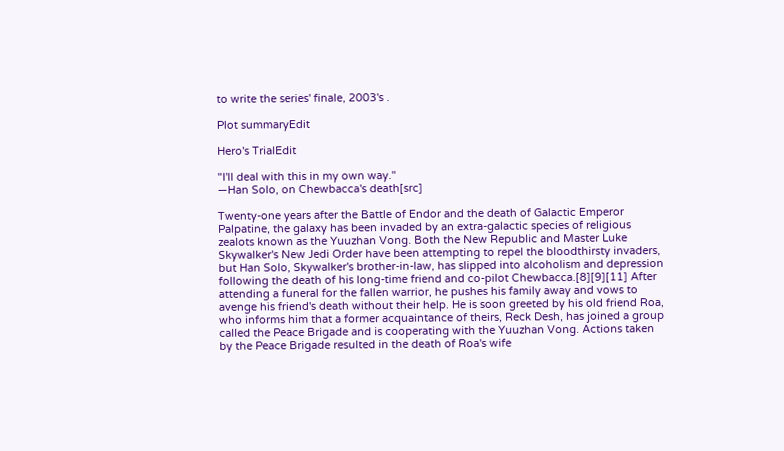to write the series' finale, 2003's .

Plot summaryEdit

Hero's TrialEdit

"I'll deal with this in my own way."
―Han Solo, on Chewbacca's death[src]

Twenty-one years after the Battle of Endor and the death of Galactic Emperor Palpatine, the galaxy has been invaded by an extra-galactic species of religious zealots known as the Yuuzhan Vong. Both the New Republic and Master Luke Skywalker's New Jedi Order have been attempting to repel the bloodthirsty invaders, but Han Solo, Skywalker's brother-in-law, has slipped into alcoholism and depression following the death of his long-time friend and co-pilot Chewbacca.[8][9][11] After attending a funeral for the fallen warrior, he pushes his family away and vows to avenge his friend's death without their help. He is soon greeted by his old friend Roa, who informs him that a former acquaintance of theirs, Reck Desh, has joined a group called the Peace Brigade and is cooperating with the Yuuzhan Vong. Actions taken by the Peace Brigade resulted in the death of Roa's wife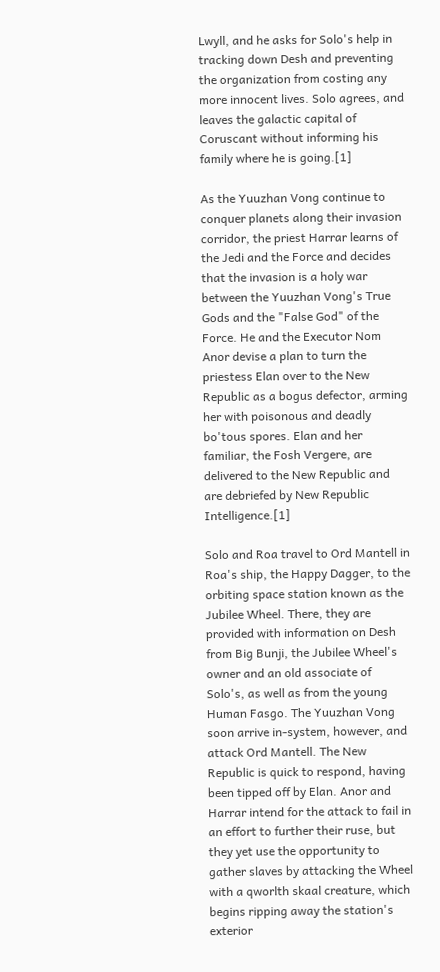Lwyll, and he asks for Solo's help in tracking down Desh and preventing the organization from costing any more innocent lives. Solo agrees, and leaves the galactic capital of Coruscant without informing his family where he is going.[1]

As the Yuuzhan Vong continue to conquer planets along their invasion corridor, the priest Harrar learns of the Jedi and the Force and decides that the invasion is a holy war between the Yuuzhan Vong's True Gods and the "False God" of the Force. He and the Executor Nom Anor devise a plan to turn the priestess Elan over to the New Republic as a bogus defector, arming her with poisonous and deadly bo'tous spores. Elan and her familiar, the Fosh Vergere, are delivered to the New Republic and are debriefed by New Republic Intelligence.[1]

Solo and Roa travel to Ord Mantell in Roa's ship, the Happy Dagger, to the orbiting space station known as the Jubilee Wheel. There, they are provided with information on Desh from Big Bunji, the Jubilee Wheel's owner and an old associate of Solo's, as well as from the young Human Fasgo. The Yuuzhan Vong soon arrive in-system, however, and attack Ord Mantell. The New Republic is quick to respond, having been tipped off by Elan. Anor and Harrar intend for the attack to fail in an effort to further their ruse, but they yet use the opportunity to gather slaves by attacking the Wheel with a qworlth skaal creature, which begins ripping away the station's exterior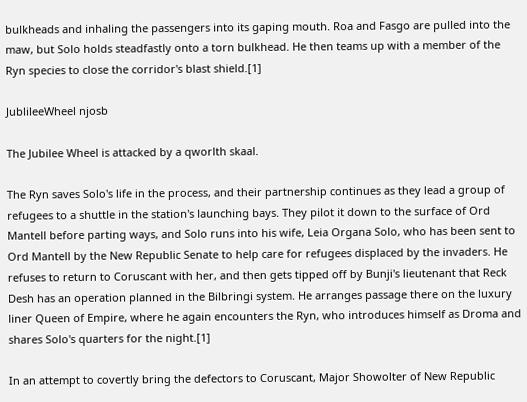bulkheads and inhaling the passengers into its gaping mouth. Roa and Fasgo are pulled into the maw, but Solo holds steadfastly onto a torn bulkhead. He then teams up with a member of the Ryn species to close the corridor's blast shield.[1]

JublileeWheel njosb

The Jubilee Wheel is attacked by a qworlth skaal.

The Ryn saves Solo's life in the process, and their partnership continues as they lead a group of refugees to a shuttle in the station's launching bays. They pilot it down to the surface of Ord Mantell before parting ways, and Solo runs into his wife, Leia Organa Solo, who has been sent to Ord Mantell by the New Republic Senate to help care for refugees displaced by the invaders. He refuses to return to Coruscant with her, and then gets tipped off by Bunji's lieutenant that Reck Desh has an operation planned in the Bilbringi system. He arranges passage there on the luxury liner Queen of Empire, where he again encounters the Ryn, who introduces himself as Droma and shares Solo's quarters for the night.[1]

In an attempt to covertly bring the defectors to Coruscant, Major Showolter of New Republic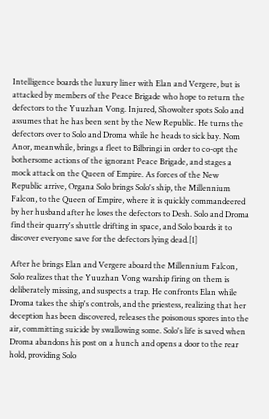Intelligence boards the luxury liner with Elan and Vergere, but is attacked by members of the Peace Brigade who hope to return the defectors to the Yuuzhan Vong. Injured, Showolter spots Solo and assumes that he has been sent by the New Republic. He turns the defectors over to Solo and Droma while he heads to sick bay. Nom Anor, meanwhile, brings a fleet to Bilbringi in order to co-opt the bothersome actions of the ignorant Peace Brigade, and stages a mock attack on the Queen of Empire. As forces of the New Republic arrive, Organa Solo brings Solo's ship, the Millennium Falcon, to the Queen of Empire, where it is quickly commandeered by her husband after he loses the defectors to Desh. Solo and Droma find their quarry's shuttle drifting in space, and Solo boards it to discover everyone save for the defectors lying dead.[1]

After he brings Elan and Vergere aboard the Millennium Falcon, Solo realizes that the Yuuzhan Vong warship firing on them is deliberately missing, and suspects a trap. He confronts Elan while Droma takes the ship's controls, and the priestess, realizing that her deception has been discovered, releases the poisonous spores into the air, committing suicide by swallowing some. Solo's life is saved when Droma abandons his post on a hunch and opens a door to the rear hold, providing Solo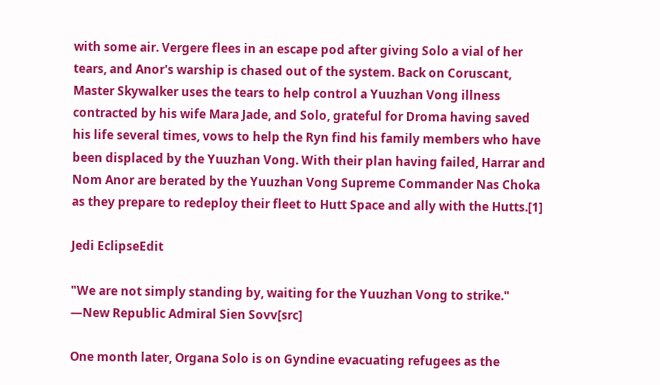with some air. Vergere flees in an escape pod after giving Solo a vial of her tears, and Anor's warship is chased out of the system. Back on Coruscant, Master Skywalker uses the tears to help control a Yuuzhan Vong illness contracted by his wife Mara Jade, and Solo, grateful for Droma having saved his life several times, vows to help the Ryn find his family members who have been displaced by the Yuuzhan Vong. With their plan having failed, Harrar and Nom Anor are berated by the Yuuzhan Vong Supreme Commander Nas Choka as they prepare to redeploy their fleet to Hutt Space and ally with the Hutts.[1]

Jedi EclipseEdit

"We are not simply standing by, waiting for the Yuuzhan Vong to strike."
―New Republic Admiral Sien Sovv[src]

One month later, Organa Solo is on Gyndine evacuating refugees as the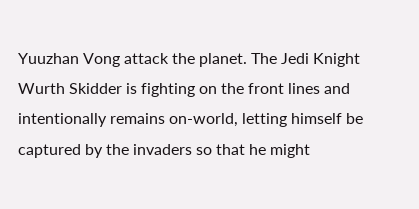Yuuzhan Vong attack the planet. The Jedi Knight Wurth Skidder is fighting on the front lines and intentionally remains on-world, letting himself be captured by the invaders so that he might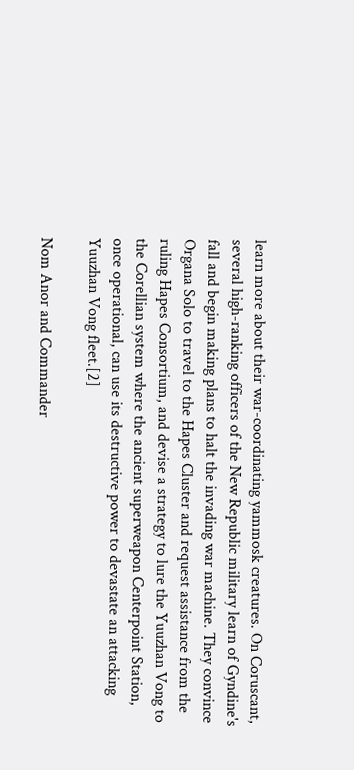learn more about their war-coordinating yammosk creatures. On Coruscant, several high-ranking officers of the New Republic military learn of Gyndine's fall and begin making plans to halt the invading war machine. They convince Organa Solo to travel to the Hapes Cluster and request assistance from the ruling Hapes Consortium, and devise a strategy to lure the Yuuzhan Vong to the Corellian system where the ancient superweapon Centerpoint Station, once operational, can use its destructive power to devastate an attacking Yuuzhan Vong fleet.[2]

Nom Anor and Commander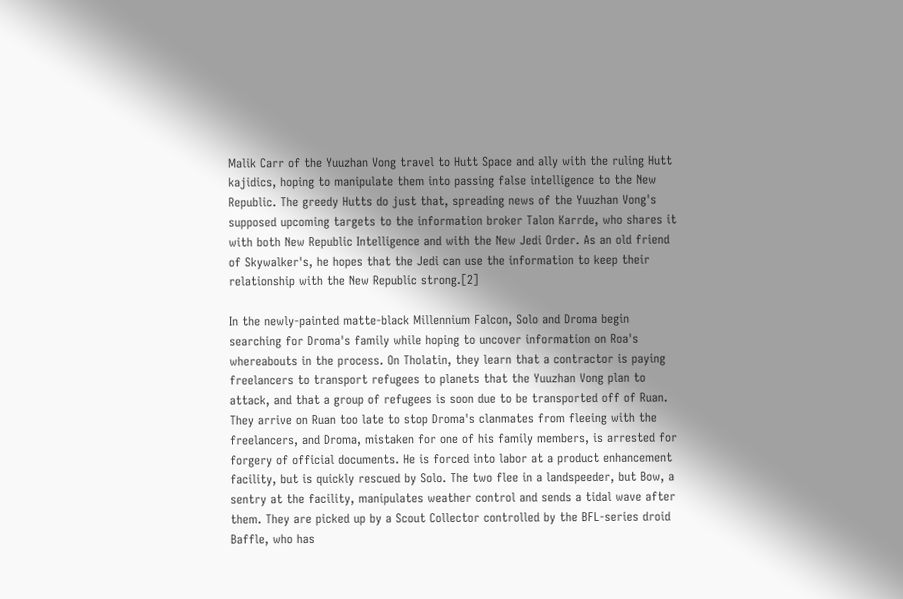Malik Carr of the Yuuzhan Vong travel to Hutt Space and ally with the ruling Hutt kajidics, hoping to manipulate them into passing false intelligence to the New Republic. The greedy Hutts do just that, spreading news of the Yuuzhan Vong's supposed upcoming targets to the information broker Talon Karrde, who shares it with both New Republic Intelligence and with the New Jedi Order. As an old friend of Skywalker's, he hopes that the Jedi can use the information to keep their relationship with the New Republic strong.[2]

In the newly-painted matte-black Millennium Falcon, Solo and Droma begin searching for Droma's family while hoping to uncover information on Roa's whereabouts in the process. On Tholatin, they learn that a contractor is paying freelancers to transport refugees to planets that the Yuuzhan Vong plan to attack, and that a group of refugees is soon due to be transported off of Ruan. They arrive on Ruan too late to stop Droma's clanmates from fleeing with the freelancers, and Droma, mistaken for one of his family members, is arrested for forgery of official documents. He is forced into labor at a product enhancement facility, but is quickly rescued by Solo. The two flee in a landspeeder, but Bow, a sentry at the facility, manipulates weather control and sends a tidal wave after them. They are picked up by a Scout Collector controlled by the BFL-series droid Baffle, who has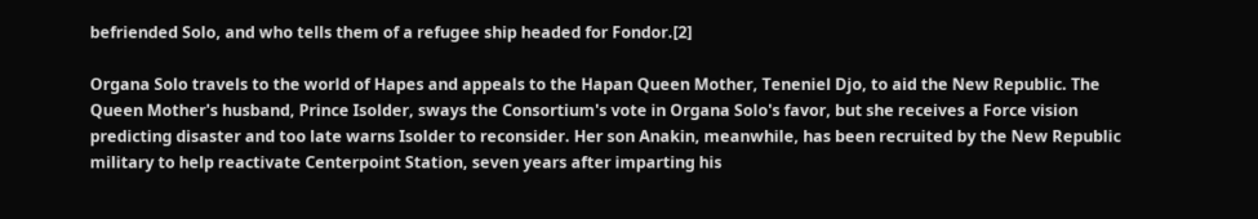befriended Solo, and who tells them of a refugee ship headed for Fondor.[2]

Organa Solo travels to the world of Hapes and appeals to the Hapan Queen Mother, Teneniel Djo, to aid the New Republic. The Queen Mother's husband, Prince Isolder, sways the Consortium's vote in Organa Solo's favor, but she receives a Force vision predicting disaster and too late warns Isolder to reconsider. Her son Anakin, meanwhile, has been recruited by the New Republic military to help reactivate Centerpoint Station, seven years after imparting his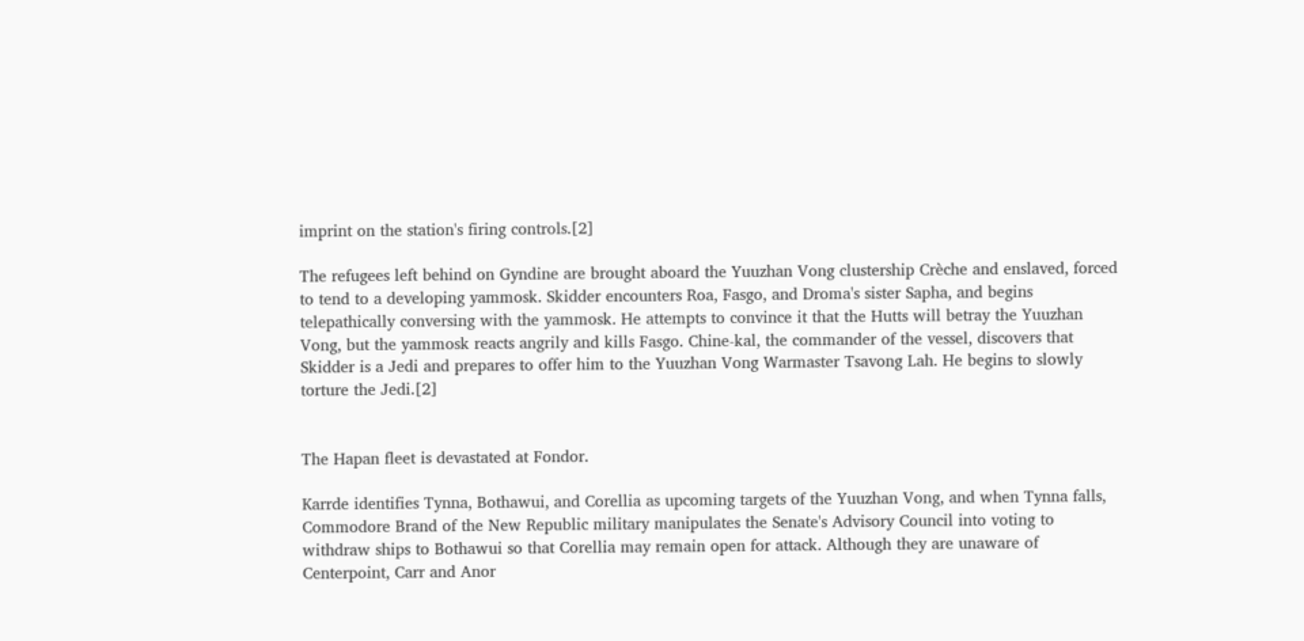imprint on the station's firing controls.[2]

The refugees left behind on Gyndine are brought aboard the Yuuzhan Vong clustership Crèche and enslaved, forced to tend to a developing yammosk. Skidder encounters Roa, Fasgo, and Droma's sister Sapha, and begins telepathically conversing with the yammosk. He attempts to convince it that the Hutts will betray the Yuuzhan Vong, but the yammosk reacts angrily and kills Fasgo. Chine-kal, the commander of the vessel, discovers that Skidder is a Jedi and prepares to offer him to the Yuuzhan Vong Warmaster Tsavong Lah. He begins to slowly torture the Jedi.[2]


The Hapan fleet is devastated at Fondor.

Karrde identifies Tynna, Bothawui, and Corellia as upcoming targets of the Yuuzhan Vong, and when Tynna falls, Commodore Brand of the New Republic military manipulates the Senate's Advisory Council into voting to withdraw ships to Bothawui so that Corellia may remain open for attack. Although they are unaware of Centerpoint, Carr and Anor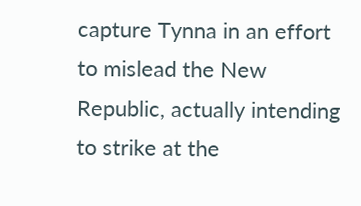capture Tynna in an effort to mislead the New Republic, actually intending to strike at the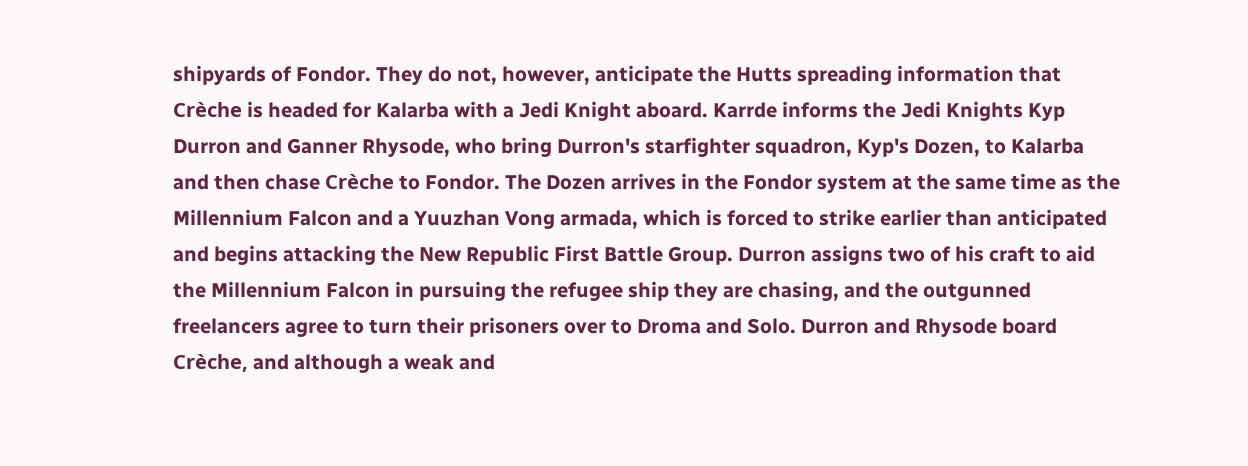shipyards of Fondor. They do not, however, anticipate the Hutts spreading information that Crèche is headed for Kalarba with a Jedi Knight aboard. Karrde informs the Jedi Knights Kyp Durron and Ganner Rhysode, who bring Durron's starfighter squadron, Kyp's Dozen, to Kalarba and then chase Crèche to Fondor. The Dozen arrives in the Fondor system at the same time as the Millennium Falcon and a Yuuzhan Vong armada, which is forced to strike earlier than anticipated and begins attacking the New Republic First Battle Group. Durron assigns two of his craft to aid the Millennium Falcon in pursuing the refugee ship they are chasing, and the outgunned freelancers agree to turn their prisoners over to Droma and Solo. Durron and Rhysode board Crèche, and although a weak and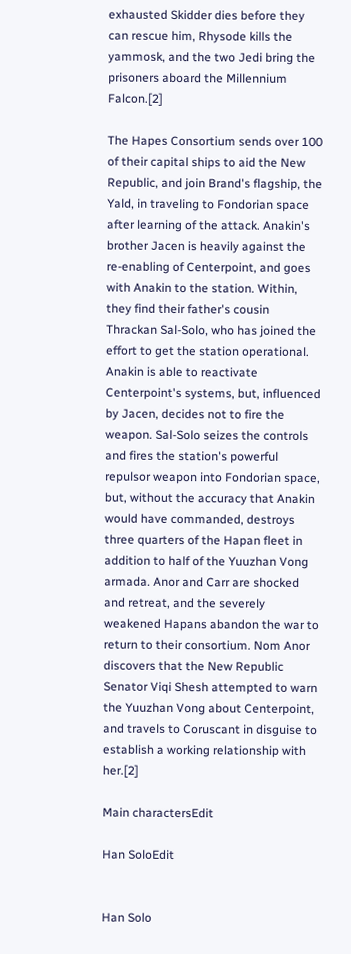exhausted Skidder dies before they can rescue him, Rhysode kills the yammosk, and the two Jedi bring the prisoners aboard the Millennium Falcon.[2]

The Hapes Consortium sends over 100 of their capital ships to aid the New Republic, and join Brand's flagship, the Yald, in traveling to Fondorian space after learning of the attack. Anakin's brother Jacen is heavily against the re-enabling of Centerpoint, and goes with Anakin to the station. Within, they find their father's cousin Thrackan Sal-Solo, who has joined the effort to get the station operational. Anakin is able to reactivate Centerpoint's systems, but, influenced by Jacen, decides not to fire the weapon. Sal-Solo seizes the controls and fires the station's powerful repulsor weapon into Fondorian space, but, without the accuracy that Anakin would have commanded, destroys three quarters of the Hapan fleet in addition to half of the Yuuzhan Vong armada. Anor and Carr are shocked and retreat, and the severely weakened Hapans abandon the war to return to their consortium. Nom Anor discovers that the New Republic Senator Viqi Shesh attempted to warn the Yuuzhan Vong about Centerpoint, and travels to Coruscant in disguise to establish a working relationship with her.[2]

Main charactersEdit

Han SoloEdit


Han Solo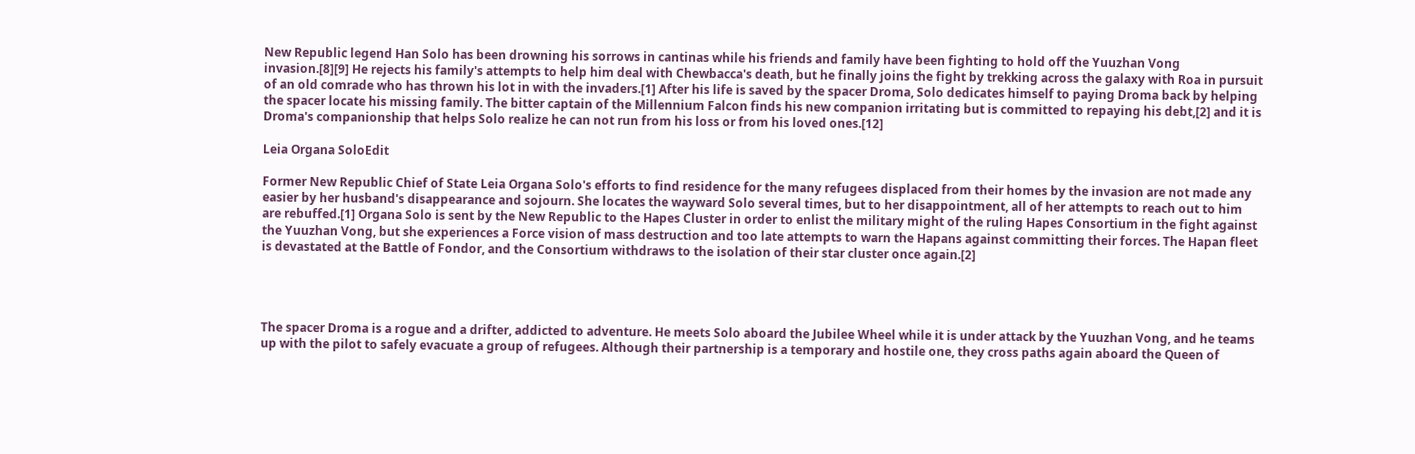New Republic legend Han Solo has been drowning his sorrows in cantinas while his friends and family have been fighting to hold off the Yuuzhan Vong invasion.[8][9] He rejects his family's attempts to help him deal with Chewbacca's death, but he finally joins the fight by trekking across the galaxy with Roa in pursuit of an old comrade who has thrown his lot in with the invaders.[1] After his life is saved by the spacer Droma, Solo dedicates himself to paying Droma back by helping the spacer locate his missing family. The bitter captain of the Millennium Falcon finds his new companion irritating but is committed to repaying his debt,[2] and it is Droma's companionship that helps Solo realize he can not run from his loss or from his loved ones.[12]

Leia Organa SoloEdit

Former New Republic Chief of State Leia Organa Solo's efforts to find residence for the many refugees displaced from their homes by the invasion are not made any easier by her husband's disappearance and sojourn. She locates the wayward Solo several times, but to her disappointment, all of her attempts to reach out to him are rebuffed.[1] Organa Solo is sent by the New Republic to the Hapes Cluster in order to enlist the military might of the ruling Hapes Consortium in the fight against the Yuuzhan Vong, but she experiences a Force vision of mass destruction and too late attempts to warn the Hapans against committing their forces. The Hapan fleet is devastated at the Battle of Fondor, and the Consortium withdraws to the isolation of their star cluster once again.[2]




The spacer Droma is a rogue and a drifter, addicted to adventure. He meets Solo aboard the Jubilee Wheel while it is under attack by the Yuuzhan Vong, and he teams up with the pilot to safely evacuate a group of refugees. Although their partnership is a temporary and hostile one, they cross paths again aboard the Queen of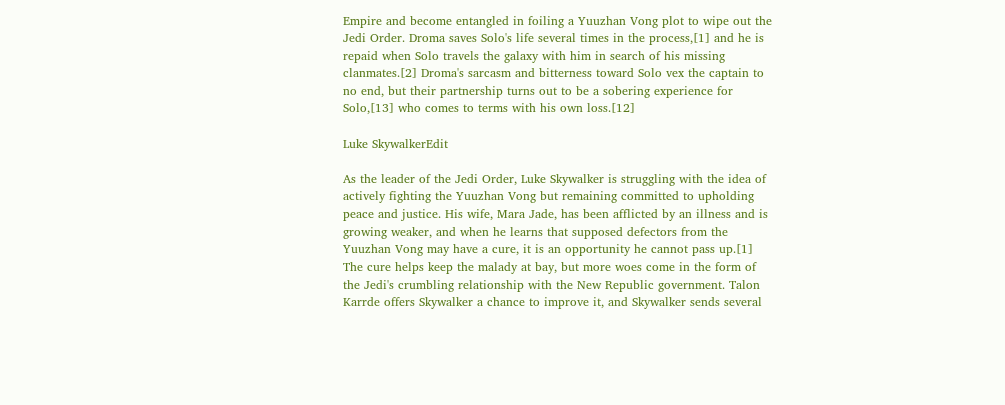Empire and become entangled in foiling a Yuuzhan Vong plot to wipe out the Jedi Order. Droma saves Solo's life several times in the process,[1] and he is repaid when Solo travels the galaxy with him in search of his missing clanmates.[2] Droma's sarcasm and bitterness toward Solo vex the captain to no end, but their partnership turns out to be a sobering experience for Solo,[13] who comes to terms with his own loss.[12]

Luke SkywalkerEdit

As the leader of the Jedi Order, Luke Skywalker is struggling with the idea of actively fighting the Yuuzhan Vong but remaining committed to upholding peace and justice. His wife, Mara Jade, has been afflicted by an illness and is growing weaker, and when he learns that supposed defectors from the Yuuzhan Vong may have a cure, it is an opportunity he cannot pass up.[1] The cure helps keep the malady at bay, but more woes come in the form of the Jedi's crumbling relationship with the New Republic government. Talon Karrde offers Skywalker a chance to improve it, and Skywalker sends several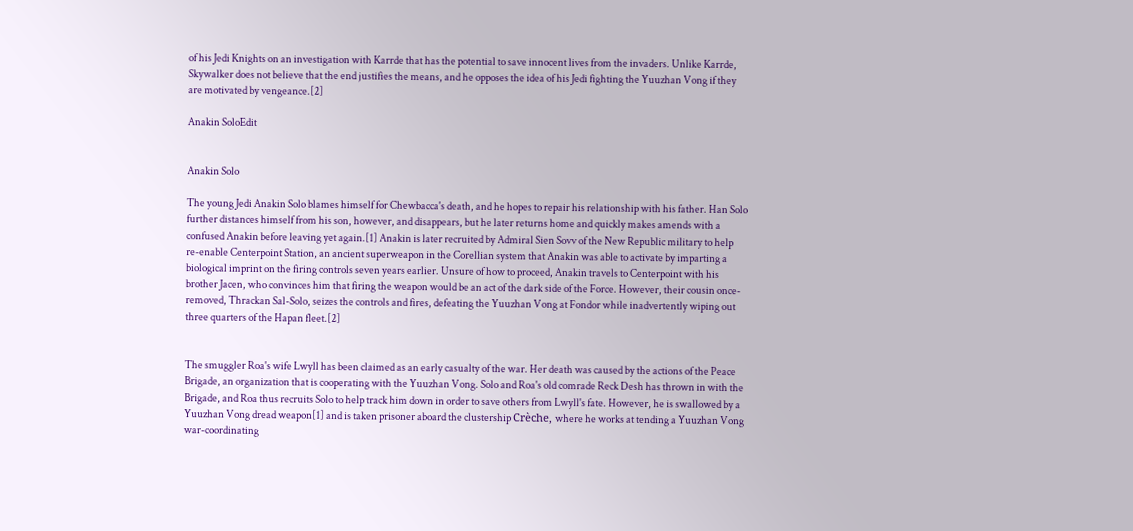of his Jedi Knights on an investigation with Karrde that has the potential to save innocent lives from the invaders. Unlike Karrde, Skywalker does not believe that the end justifies the means, and he opposes the idea of his Jedi fighting the Yuuzhan Vong if they are motivated by vengeance.[2]

Anakin SoloEdit


Anakin Solo

The young Jedi Anakin Solo blames himself for Chewbacca's death, and he hopes to repair his relationship with his father. Han Solo further distances himself from his son, however, and disappears, but he later returns home and quickly makes amends with a confused Anakin before leaving yet again.[1] Anakin is later recruited by Admiral Sien Sovv of the New Republic military to help re-enable Centerpoint Station, an ancient superweapon in the Corellian system that Anakin was able to activate by imparting a biological imprint on the firing controls seven years earlier. Unsure of how to proceed, Anakin travels to Centerpoint with his brother Jacen, who convinces him that firing the weapon would be an act of the dark side of the Force. However, their cousin once-removed, Thrackan Sal-Solo, seizes the controls and fires, defeating the Yuuzhan Vong at Fondor while inadvertently wiping out three quarters of the Hapan fleet.[2]


The smuggler Roa's wife Lwyll has been claimed as an early casualty of the war. Her death was caused by the actions of the Peace Brigade, an organization that is cooperating with the Yuuzhan Vong. Solo and Roa's old comrade Reck Desh has thrown in with the Brigade, and Roa thus recruits Solo to help track him down in order to save others from Lwyll's fate. However, he is swallowed by a Yuuzhan Vong dread weapon[1] and is taken prisoner aboard the clustership Crèche, where he works at tending a Yuuzhan Vong war-coordinating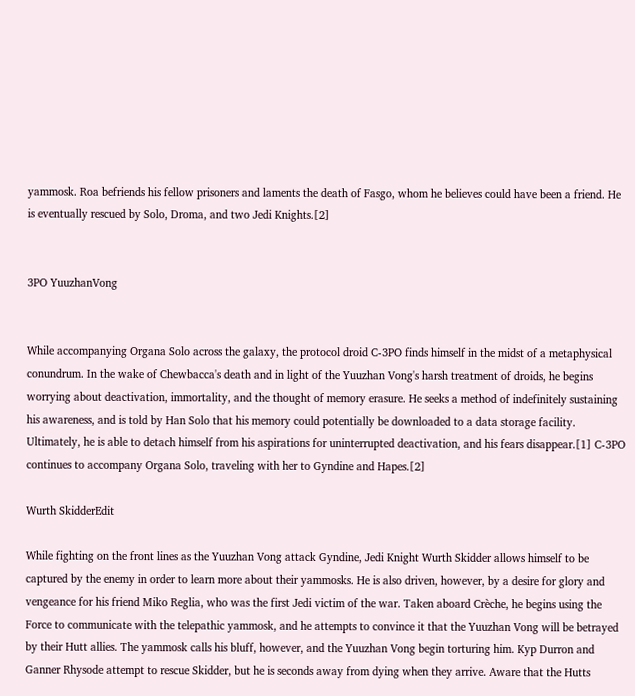yammosk. Roa befriends his fellow prisoners and laments the death of Fasgo, whom he believes could have been a friend. He is eventually rescued by Solo, Droma, and two Jedi Knights.[2]


3PO YuuzhanVong


While accompanying Organa Solo across the galaxy, the protocol droid C-3PO finds himself in the midst of a metaphysical conundrum. In the wake of Chewbacca's death and in light of the Yuuzhan Vong's harsh treatment of droids, he begins worrying about deactivation, immortality, and the thought of memory erasure. He seeks a method of indefinitely sustaining his awareness, and is told by Han Solo that his memory could potentially be downloaded to a data storage facility. Ultimately, he is able to detach himself from his aspirations for uninterrupted deactivation, and his fears disappear.[1] C-3PO continues to accompany Organa Solo, traveling with her to Gyndine and Hapes.[2]

Wurth SkidderEdit

While fighting on the front lines as the Yuuzhan Vong attack Gyndine, Jedi Knight Wurth Skidder allows himself to be captured by the enemy in order to learn more about their yammosks. He is also driven, however, by a desire for glory and vengeance for his friend Miko Reglia, who was the first Jedi victim of the war. Taken aboard Crèche, he begins using the Force to communicate with the telepathic yammosk, and he attempts to convince it that the Yuuzhan Vong will be betrayed by their Hutt allies. The yammosk calls his bluff, however, and the Yuuzhan Vong begin torturing him. Kyp Durron and Ganner Rhysode attempt to rescue Skidder, but he is seconds away from dying when they arrive. Aware that the Hutts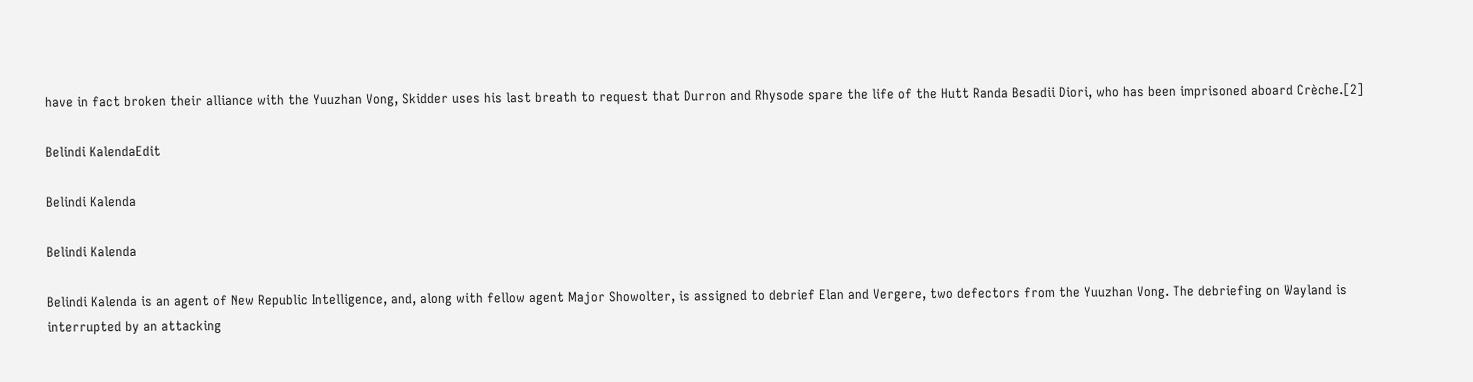have in fact broken their alliance with the Yuuzhan Vong, Skidder uses his last breath to request that Durron and Rhysode spare the life of the Hutt Randa Besadii Diori, who has been imprisoned aboard Crèche.[2]

Belindi KalendaEdit

Belindi Kalenda

Belindi Kalenda

Belindi Kalenda is an agent of New Republic Intelligence, and, along with fellow agent Major Showolter, is assigned to debrief Elan and Vergere, two defectors from the Yuuzhan Vong. The debriefing on Wayland is interrupted by an attacking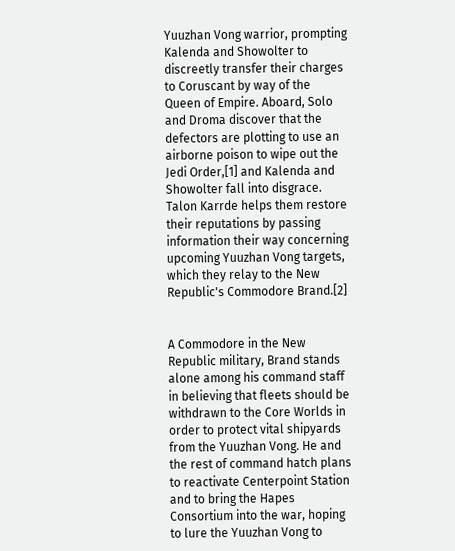Yuuzhan Vong warrior, prompting Kalenda and Showolter to discreetly transfer their charges to Coruscant by way of the Queen of Empire. Aboard, Solo and Droma discover that the defectors are plotting to use an airborne poison to wipe out the Jedi Order,[1] and Kalenda and Showolter fall into disgrace. Talon Karrde helps them restore their reputations by passing information their way concerning upcoming Yuuzhan Vong targets, which they relay to the New Republic's Commodore Brand.[2]


A Commodore in the New Republic military, Brand stands alone among his command staff in believing that fleets should be withdrawn to the Core Worlds in order to protect vital shipyards from the Yuuzhan Vong. He and the rest of command hatch plans to reactivate Centerpoint Station and to bring the Hapes Consortium into the war, hoping to lure the Yuuzhan Vong to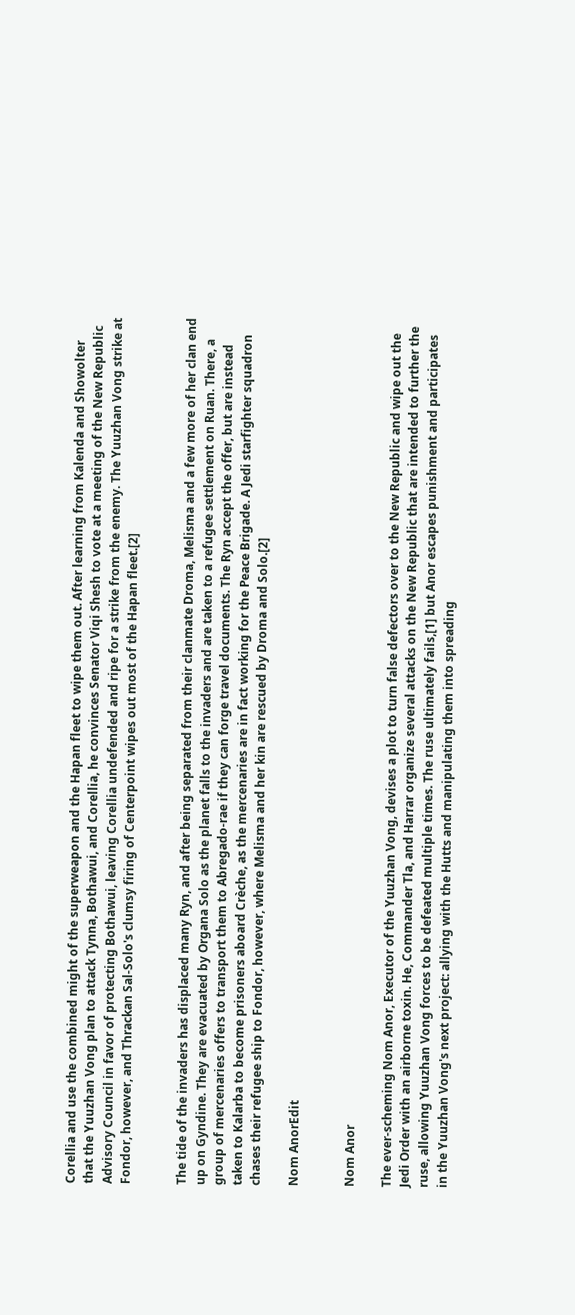Corellia and use the combined might of the superweapon and the Hapan fleet to wipe them out. After learning from Kalenda and Showolter that the Yuuzhan Vong plan to attack Tynna, Bothawui, and Corellia, he convinces Senator Viqi Shesh to vote at a meeting of the New Republic Advisory Council in favor of protecting Bothawui, leaving Corellia undefended and ripe for a strike from the enemy. The Yuuzhan Vong strike at Fondor, however, and Thrackan Sal-Solo's clumsy firing of Centerpoint wipes out most of the Hapan fleet.[2]


The tide of the invaders has displaced many Ryn, and after being separated from their clanmate Droma, Melisma and a few more of her clan end up on Gyndine. They are evacuated by Organa Solo as the planet falls to the invaders and are taken to a refugee settlement on Ruan. There, a group of mercenaries offers to transport them to Abregado-rae if they can forge travel documents. The Ryn accept the offer, but are instead taken to Kalarba to become prisoners aboard Crèche, as the mercenaries are in fact working for the Peace Brigade. A Jedi starfighter squadron chases their refugee ship to Fondor, however, where Melisma and her kin are rescued by Droma and Solo.[2]

Nom AnorEdit


Nom Anor

The ever-scheming Nom Anor, Executor of the Yuuzhan Vong, devises a plot to turn false defectors over to the New Republic and wipe out the Jedi Order with an airborne toxin. He, Commander Tla, and Harrar organize several attacks on the New Republic that are intended to further the ruse, allowing Yuuzhan Vong forces to be defeated multiple times. The ruse ultimately fails,[1] but Anor escapes punishment and participates in the Yuuzhan Vong's next project: allying with the Hutts and manipulating them into spreading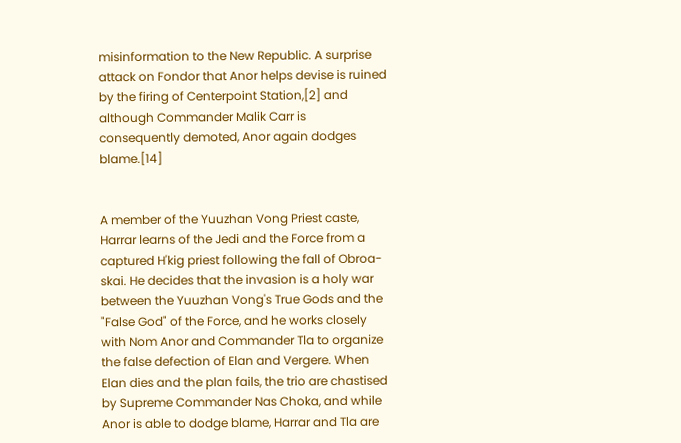misinformation to the New Republic. A surprise attack on Fondor that Anor helps devise is ruined by the firing of Centerpoint Station,[2] and although Commander Malik Carr is consequently demoted, Anor again dodges blame.[14]


A member of the Yuuzhan Vong Priest caste, Harrar learns of the Jedi and the Force from a captured H'kig priest following the fall of Obroa-skai. He decides that the invasion is a holy war between the Yuuzhan Vong's True Gods and the "False God" of the Force, and he works closely with Nom Anor and Commander Tla to organize the false defection of Elan and Vergere. When Elan dies and the plan fails, the trio are chastised by Supreme Commander Nas Choka, and while Anor is able to dodge blame, Harrar and Tla are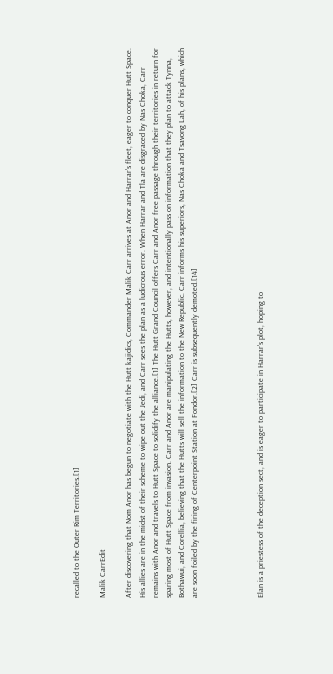recalled to the Outer Rim Territories.[1]

Malik CarrEdit

After discovering that Nom Anor has begun to negotiate with the Hutt kajidics, Commander Malik Carr arrives at Anor and Harrar's fleet, eager to conquer Hutt Space. His allies are in the midst of their scheme to wipe out the Jedi, and Carr sees the plan as a ludicrous error. When Harrar and Tla are disgraced by Nas Choka, Carr remains with Anor and travels to Hutt Space to solidify the alliance.[1] The Hutt Grand Council offers Carr and Anor free passage through their territories in return for sparing most of Hutt Space from invasion. Carr and Anor are manipulating the Hutts, however, and intentionally pass on information that they plan to attack Tynna, Bothawui, and Corellia, believing that the Hutts will sell the information to the New Republic. Carr informs his superiors, Nas Choka and Tsavong Lah, of his plans, which are soon foiled by the firing of Centerpoint Station at Fondor.[2] Carr is subsequently demoted.[14]




Elan is a priestess of the deception sect, and is eager to participate in Harrar's plot, hoping to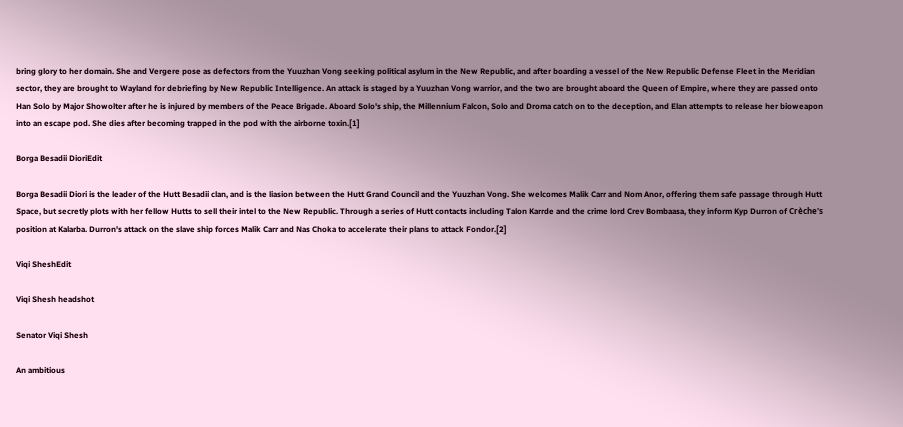bring glory to her domain. She and Vergere pose as defectors from the Yuuzhan Vong seeking political asylum in the New Republic, and after boarding a vessel of the New Republic Defense Fleet in the Meridian sector, they are brought to Wayland for debriefing by New Republic Intelligence. An attack is staged by a Yuuzhan Vong warrior, and the two are brought aboard the Queen of Empire, where they are passed onto Han Solo by Major Showolter after he is injured by members of the Peace Brigade. Aboard Solo's ship, the Millennium Falcon, Solo and Droma catch on to the deception, and Elan attempts to release her bioweapon into an escape pod. She dies after becoming trapped in the pod with the airborne toxin.[1]

Borga Besadii DioriEdit

Borga Besadii Diori is the leader of the Hutt Besadii clan, and is the liasion between the Hutt Grand Council and the Yuuzhan Vong. She welcomes Malik Carr and Nom Anor, offering them safe passage through Hutt Space, but secretly plots with her fellow Hutts to sell their intel to the New Republic. Through a series of Hutt contacts including Talon Karrde and the crime lord Crev Bombaasa, they inform Kyp Durron of Crèche's position at Kalarba. Durron's attack on the slave ship forces Malik Carr and Nas Choka to accelerate their plans to attack Fondor.[2]

Viqi SheshEdit

Viqi Shesh headshot

Senator Viqi Shesh

An ambitious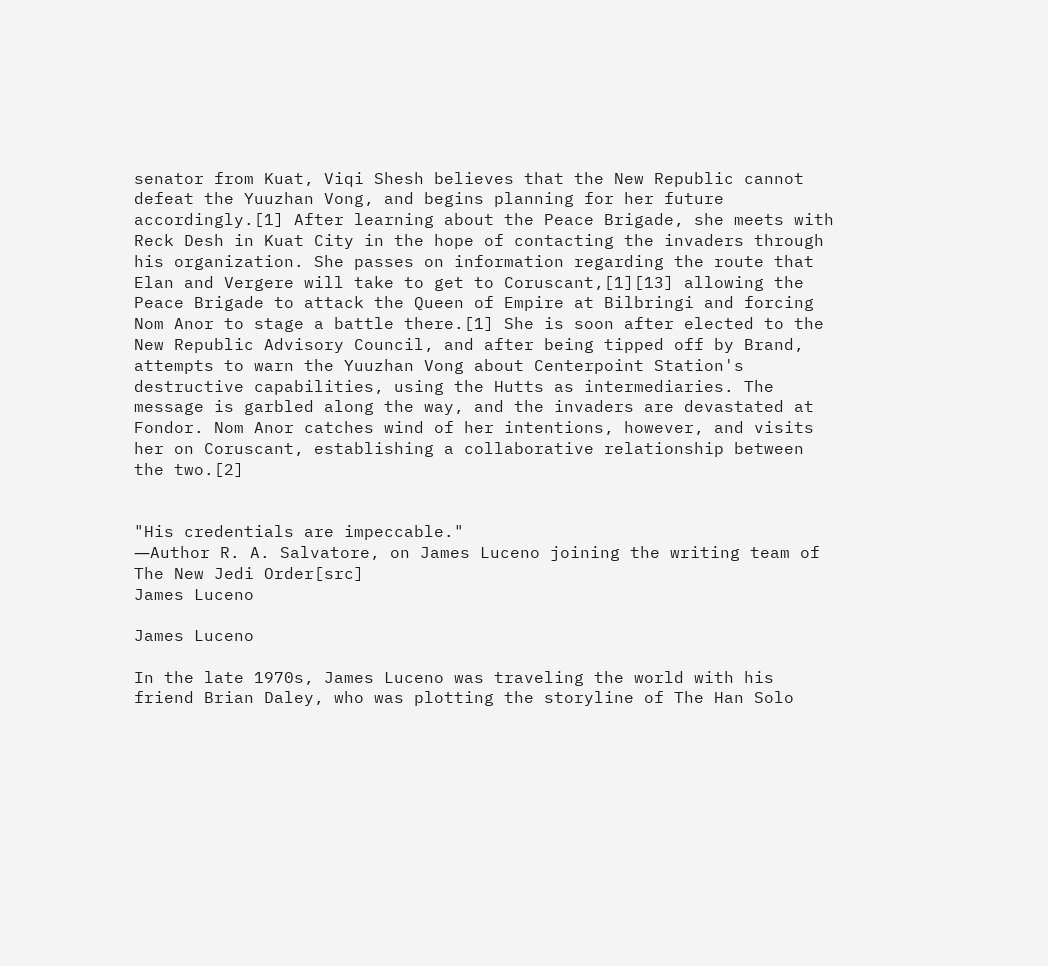senator from Kuat, Viqi Shesh believes that the New Republic cannot defeat the Yuuzhan Vong, and begins planning for her future accordingly.[1] After learning about the Peace Brigade, she meets with Reck Desh in Kuat City in the hope of contacting the invaders through his organization. She passes on information regarding the route that Elan and Vergere will take to get to Coruscant,[1][13] allowing the Peace Brigade to attack the Queen of Empire at Bilbringi and forcing Nom Anor to stage a battle there.[1] She is soon after elected to the New Republic Advisory Council, and after being tipped off by Brand, attempts to warn the Yuuzhan Vong about Centerpoint Station's destructive capabilities, using the Hutts as intermediaries. The message is garbled along the way, and the invaders are devastated at Fondor. Nom Anor catches wind of her intentions, however, and visits her on Coruscant, establishing a collaborative relationship between the two.[2]


"His credentials are impeccable."
―Author R. A. Salvatore, on James Luceno joining the writing team of The New Jedi Order[src]
James Luceno

James Luceno

In the late 1970s, James Luceno was traveling the world with his friend Brian Daley, who was plotting the storyline of The Han Solo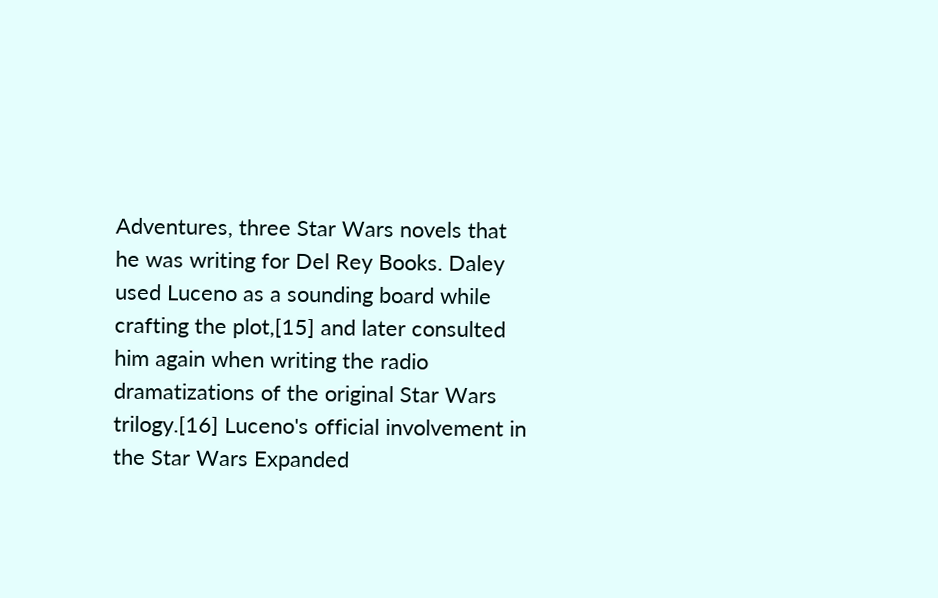Adventures, three Star Wars novels that he was writing for Del Rey Books. Daley used Luceno as a sounding board while crafting the plot,[15] and later consulted him again when writing the radio dramatizations of the original Star Wars trilogy.[16] Luceno's official involvement in the Star Wars Expanded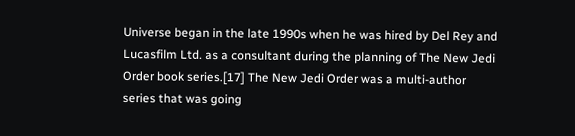Universe began in the late 1990s when he was hired by Del Rey and Lucasfilm Ltd. as a consultant during the planning of The New Jedi Order book series.[17] The New Jedi Order was a multi-author series that was going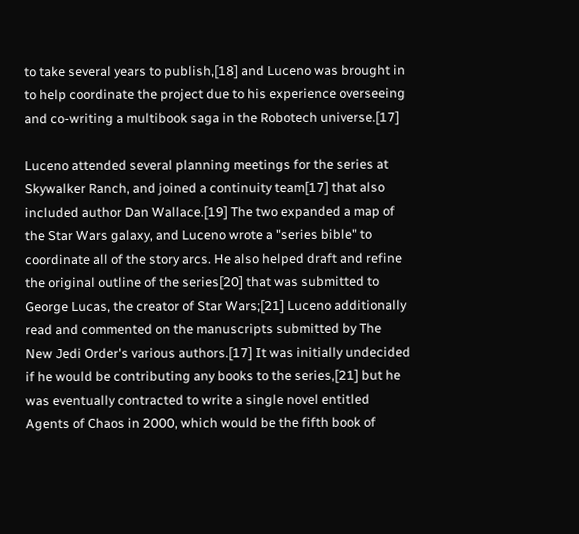to take several years to publish,[18] and Luceno was brought in to help coordinate the project due to his experience overseeing and co-writing a multibook saga in the Robotech universe.[17]

Luceno attended several planning meetings for the series at Skywalker Ranch, and joined a continuity team[17] that also included author Dan Wallace.[19] The two expanded a map of the Star Wars galaxy, and Luceno wrote a "series bible" to coordinate all of the story arcs. He also helped draft and refine the original outline of the series[20] that was submitted to George Lucas, the creator of Star Wars;[21] Luceno additionally read and commented on the manuscripts submitted by The New Jedi Order's various authors.[17] It was initially undecided if he would be contributing any books to the series,[21] but he was eventually contracted to write a single novel entitled Agents of Chaos in 2000, which would be the fifth book of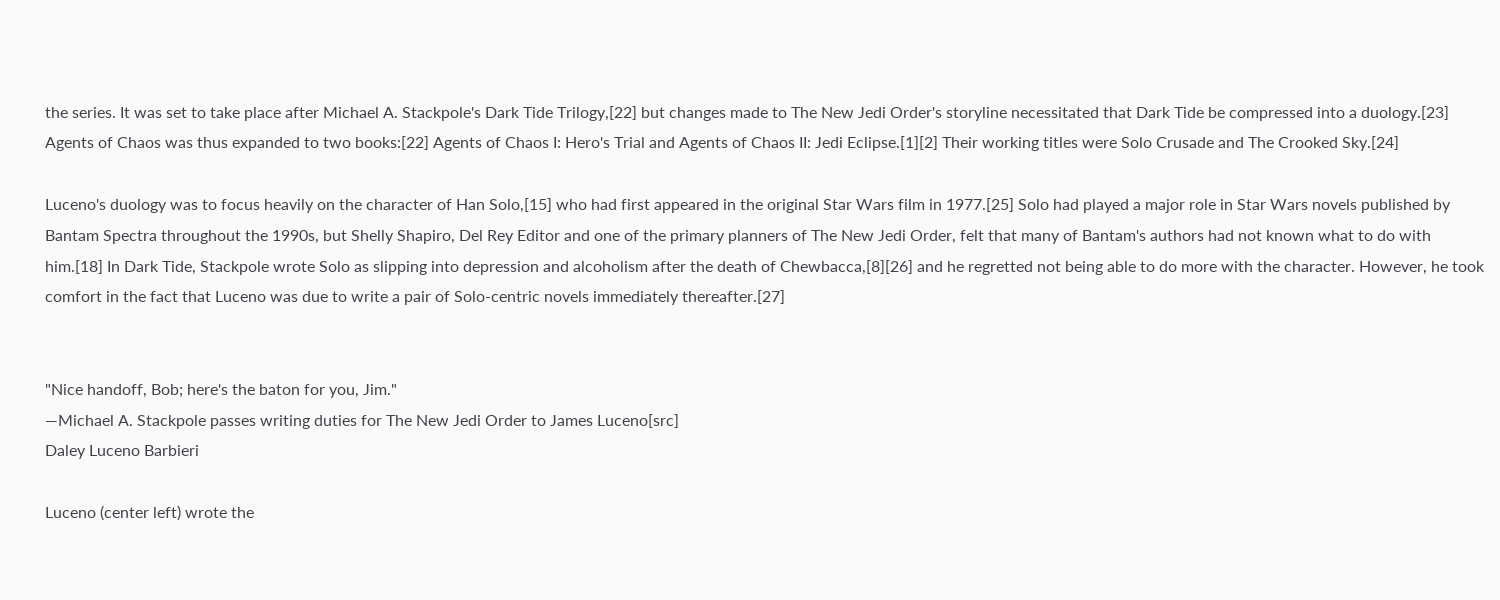the series. It was set to take place after Michael A. Stackpole's Dark Tide Trilogy,[22] but changes made to The New Jedi Order's storyline necessitated that Dark Tide be compressed into a duology.[23] Agents of Chaos was thus expanded to two books:[22] Agents of Chaos I: Hero's Trial and Agents of Chaos II: Jedi Eclipse.[1][2] Their working titles were Solo Crusade and The Crooked Sky.[24]

Luceno's duology was to focus heavily on the character of Han Solo,[15] who had first appeared in the original Star Wars film in 1977.[25] Solo had played a major role in Star Wars novels published by Bantam Spectra throughout the 1990s, but Shelly Shapiro, Del Rey Editor and one of the primary planners of The New Jedi Order, felt that many of Bantam's authors had not known what to do with him.[18] In Dark Tide, Stackpole wrote Solo as slipping into depression and alcoholism after the death of Chewbacca,[8][26] and he regretted not being able to do more with the character. However, he took comfort in the fact that Luceno was due to write a pair of Solo-centric novels immediately thereafter.[27]


"Nice handoff, Bob; here's the baton for you, Jim."
―Michael A. Stackpole passes writing duties for The New Jedi Order to James Luceno[src]
Daley Luceno Barbieri

Luceno (center left) wrote the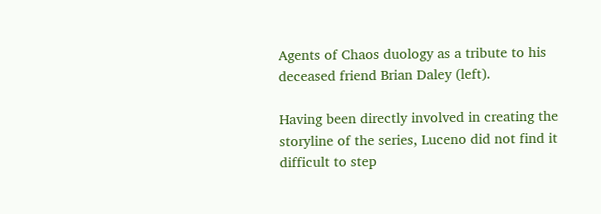Agents of Chaos duology as a tribute to his deceased friend Brian Daley (left).

Having been directly involved in creating the storyline of the series, Luceno did not find it difficult to step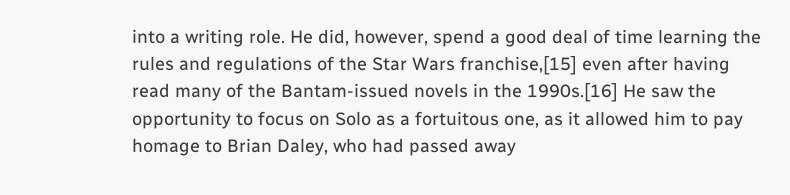into a writing role. He did, however, spend a good deal of time learning the rules and regulations of the Star Wars franchise,[15] even after having read many of the Bantam-issued novels in the 1990s.[16] He saw the opportunity to focus on Solo as a fortuitous one, as it allowed him to pay homage to Brian Daley, who had passed away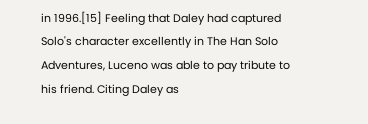in 1996.[15] Feeling that Daley had captured Solo's character excellently in The Han Solo Adventures, Luceno was able to pay tribute to his friend. Citing Daley as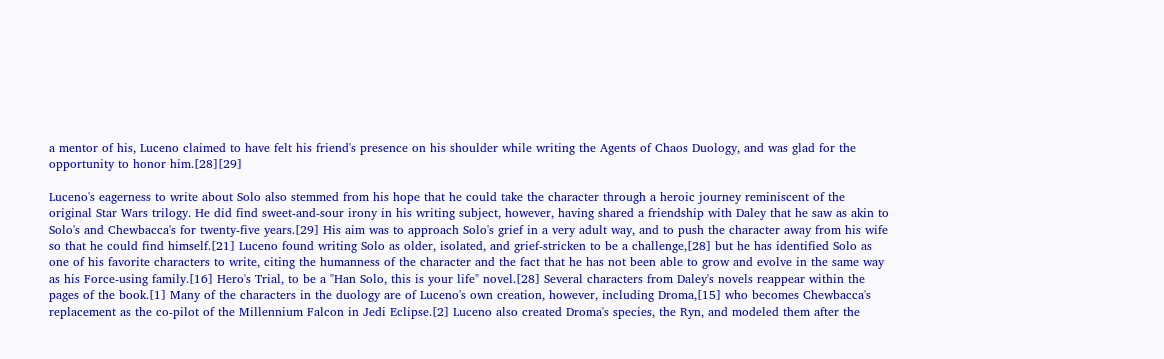a mentor of his, Luceno claimed to have felt his friend's presence on his shoulder while writing the Agents of Chaos Duology, and was glad for the opportunity to honor him.[28][29]

Luceno's eagerness to write about Solo also stemmed from his hope that he could take the character through a heroic journey reminiscent of the original Star Wars trilogy. He did find sweet-and-sour irony in his writing subject, however, having shared a friendship with Daley that he saw as akin to Solo's and Chewbacca's for twenty-five years.[29] His aim was to approach Solo's grief in a very adult way, and to push the character away from his wife so that he could find himself.[21] Luceno found writing Solo as older, isolated, and grief-stricken to be a challenge,[28] but he has identified Solo as one of his favorite characters to write, citing the humanness of the character and the fact that he has not been able to grow and evolve in the same way as his Force-using family.[16] Hero's Trial, to be a "Han Solo, this is your life" novel.[28] Several characters from Daley's novels reappear within the pages of the book.[1] Many of the characters in the duology are of Luceno's own creation, however, including Droma,[15] who becomes Chewbacca's replacement as the co-pilot of the Millennium Falcon in Jedi Eclipse.[2] Luceno also created Droma's species, the Ryn, and modeled them after the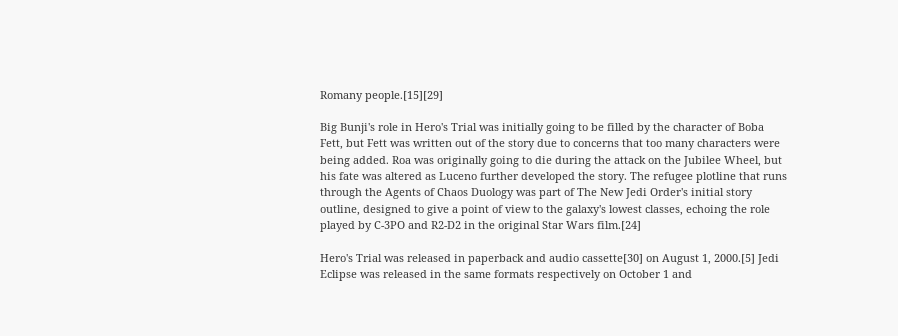Romany people.[15][29]

Big Bunji's role in Hero's Trial was initially going to be filled by the character of Boba Fett, but Fett was written out of the story due to concerns that too many characters were being added. Roa was originally going to die during the attack on the Jubilee Wheel, but his fate was altered as Luceno further developed the story. The refugee plotline that runs through the Agents of Chaos Duology was part of The New Jedi Order's initial story outline, designed to give a point of view to the galaxy's lowest classes, echoing the role played by C-3PO and R2-D2 in the original Star Wars film.[24]

Hero's Trial was released in paperback and audio cassette[30] on August 1, 2000.[5] Jedi Eclipse was released in the same formats respectively on October 1 and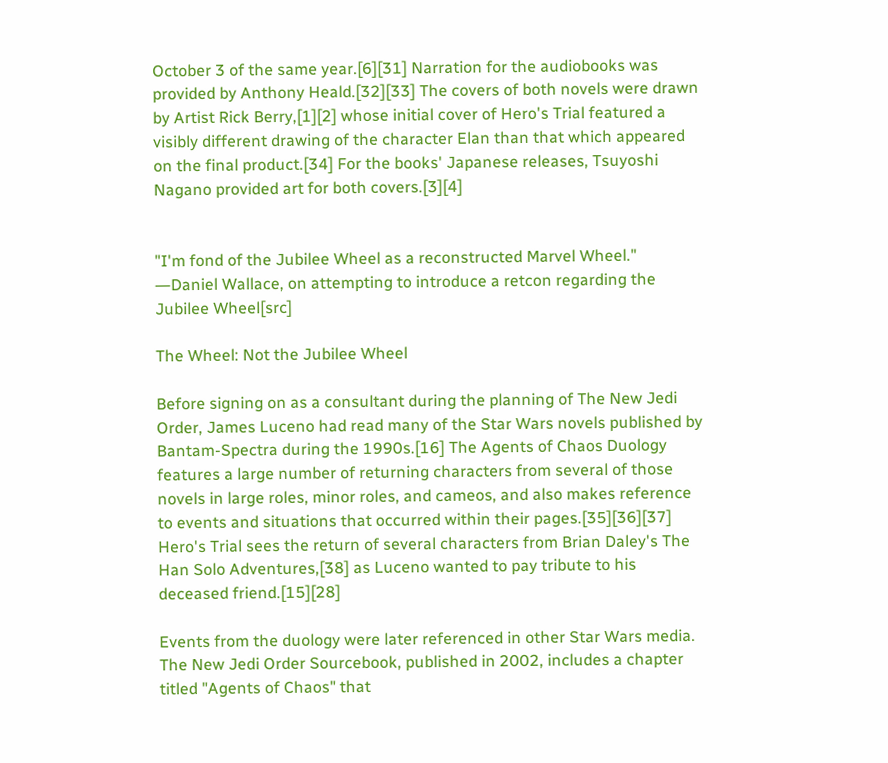October 3 of the same year.[6][31] Narration for the audiobooks was provided by Anthony Heald.[32][33] The covers of both novels were drawn by Artist Rick Berry,[1][2] whose initial cover of Hero's Trial featured a visibly different drawing of the character Elan than that which appeared on the final product.[34] For the books' Japanese releases, Tsuyoshi Nagano provided art for both covers.[3][4]


"I'm fond of the Jubilee Wheel as a reconstructed Marvel Wheel."
―Daniel Wallace, on attempting to introduce a retcon regarding the Jubilee Wheel[src]

The Wheel: Not the Jubilee Wheel

Before signing on as a consultant during the planning of The New Jedi Order, James Luceno had read many of the Star Wars novels published by Bantam-Spectra during the 1990s.[16] The Agents of Chaos Duology features a large number of returning characters from several of those novels in large roles, minor roles, and cameos, and also makes reference to events and situations that occurred within their pages.[35][36][37] Hero's Trial sees the return of several characters from Brian Daley's The Han Solo Adventures,[38] as Luceno wanted to pay tribute to his deceased friend.[15][28]

Events from the duology were later referenced in other Star Wars media. The New Jedi Order Sourcebook, published in 2002, includes a chapter titled "Agents of Chaos" that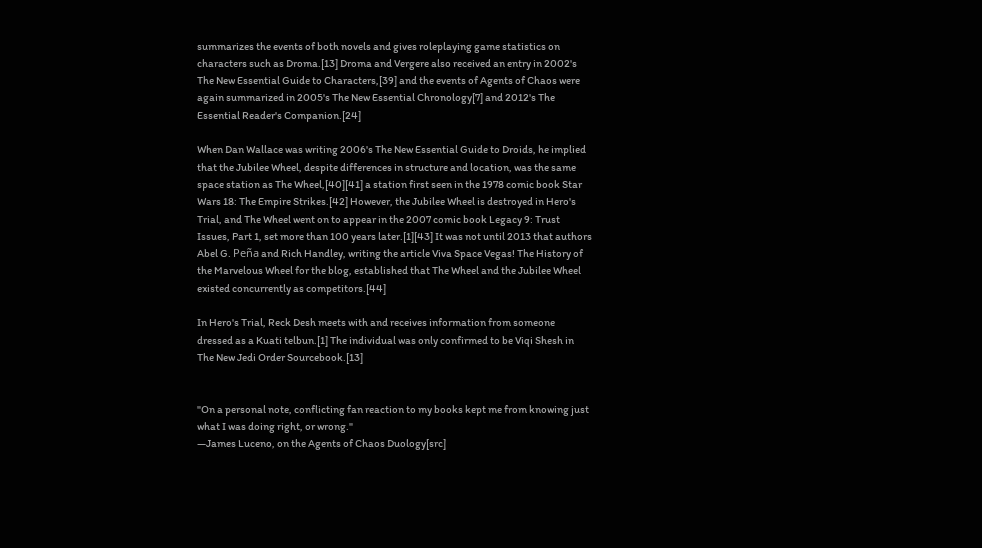summarizes the events of both novels and gives roleplaying game statistics on characters such as Droma.[13] Droma and Vergere also received an entry in 2002's The New Essential Guide to Characters,[39] and the events of Agents of Chaos were again summarized in 2005's The New Essential Chronology[7] and 2012's The Essential Reader's Companion.[24]

When Dan Wallace was writing 2006's The New Essential Guide to Droids, he implied that the Jubilee Wheel, despite differences in structure and location, was the same space station as The Wheel,[40][41] a station first seen in the 1978 comic book Star Wars 18: The Empire Strikes.[42] However, the Jubilee Wheel is destroyed in Hero's Trial, and The Wheel went on to appear in the 2007 comic book Legacy 9: Trust Issues, Part 1, set more than 100 years later.[1][43] It was not until 2013 that authors Abel G. Peña and Rich Handley, writing the article Viva Space Vegas! The History of the Marvelous Wheel for the blog, established that The Wheel and the Jubilee Wheel existed concurrently as competitors.[44]

In Hero's Trial, Reck Desh meets with and receives information from someone dressed as a Kuati telbun.[1] The individual was only confirmed to be Viqi Shesh in The New Jedi Order Sourcebook.[13]


"On a personal note, conflicting fan reaction to my books kept me from knowing just what I was doing right, or wrong."
―James Luceno, on the Agents of Chaos Duology[src]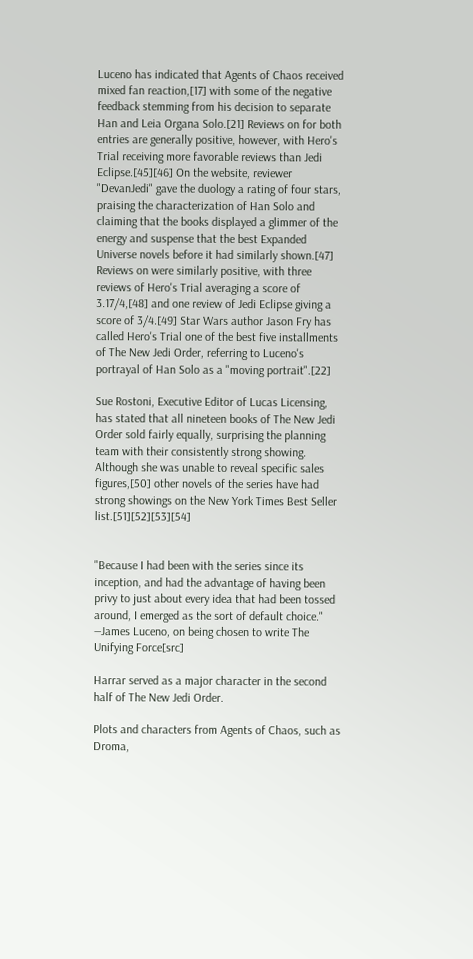Luceno has indicated that Agents of Chaos received mixed fan reaction,[17] with some of the negative feedback stemming from his decision to separate Han and Leia Organa Solo.[21] Reviews on for both entries are generally positive, however, with Hero's Trial receiving more favorable reviews than Jedi Eclipse.[45][46] On the website, reviewer "DevanJedi" gave the duology a rating of four stars, praising the characterization of Han Solo and claiming that the books displayed a glimmer of the energy and suspense that the best Expanded Universe novels before it had similarly shown.[47] Reviews on were similarly positive, with three reviews of Hero's Trial averaging a score of 3.17/4,[48] and one review of Jedi Eclipse giving a score of 3/4.[49] Star Wars author Jason Fry has called Hero's Trial one of the best five installments of The New Jedi Order, referring to Luceno's portrayal of Han Solo as a "moving portrait".[22]

Sue Rostoni, Executive Editor of Lucas Licensing, has stated that all nineteen books of The New Jedi Order sold fairly equally, surprising the planning team with their consistently strong showing. Although she was unable to reveal specific sales figures,[50] other novels of the series have had strong showings on the New York Times Best Seller list.[51][52][53][54]


"Because I had been with the series since its inception, and had the advantage of having been privy to just about every idea that had been tossed around, I emerged as the sort of default choice."
―James Luceno, on being chosen to write The Unifying Force[src]

Harrar served as a major character in the second half of The New Jedi Order.

Plots and characters from Agents of Chaos, such as Droma,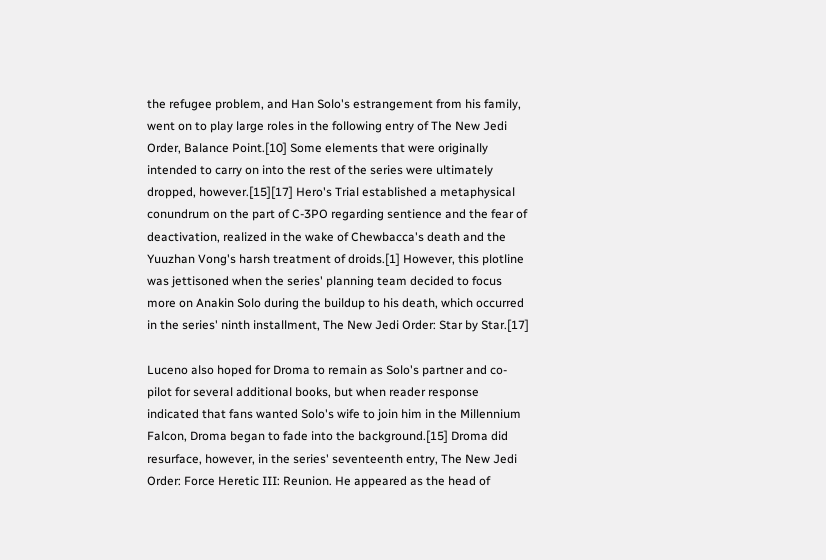the refugee problem, and Han Solo's estrangement from his family, went on to play large roles in the following entry of The New Jedi Order, Balance Point.[10] Some elements that were originally intended to carry on into the rest of the series were ultimately dropped, however.[15][17] Hero's Trial established a metaphysical conundrum on the part of C-3PO regarding sentience and the fear of deactivation, realized in the wake of Chewbacca's death and the Yuuzhan Vong's harsh treatment of droids.[1] However, this plotline was jettisoned when the series' planning team decided to focus more on Anakin Solo during the buildup to his death, which occurred in the series' ninth installment, The New Jedi Order: Star by Star.[17]

Luceno also hoped for Droma to remain as Solo's partner and co-pilot for several additional books, but when reader response indicated that fans wanted Solo's wife to join him in the Millennium Falcon, Droma began to fade into the background.[15] Droma did resurface, however, in the series' seventeenth entry, The New Jedi Order: Force Heretic III: Reunion. He appeared as the head of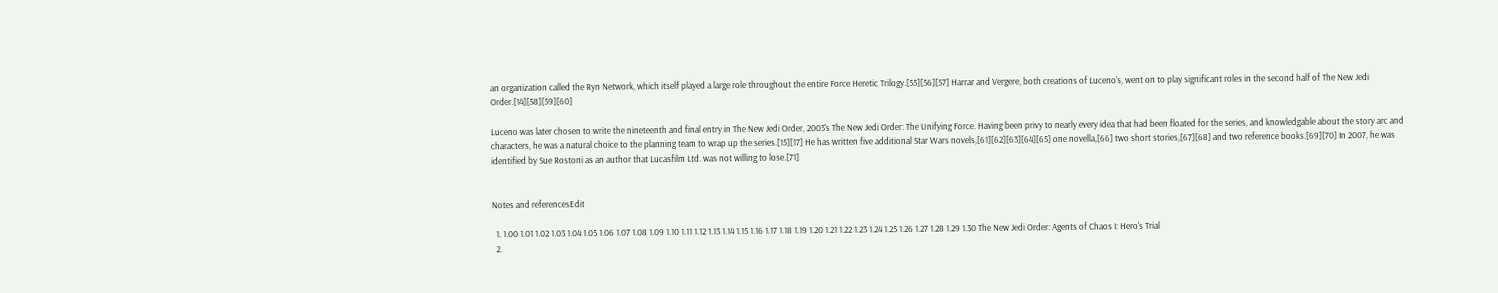an organization called the Ryn Network, which itself played a large role throughout the entire Force Heretic Trilogy.[55][56][57] Harrar and Vergere, both creations of Luceno's, went on to play significant roles in the second half of The New Jedi Order.[14][58][59][60]

Luceno was later chosen to write the nineteenth and final entry in The New Jedi Order, 2003's The New Jedi Order: The Unifying Force. Having been privy to nearly every idea that had been floated for the series, and knowledgable about the story arc and characters, he was a natural choice to the planning team to wrap up the series.[15][17] He has written five additional Star Wars novels,[61][62][63][64][65] one novella,[66] two short stories,[67][68] and two reference books.[69][70] In 2007, he was identified by Sue Rostoni as an author that Lucasfilm Ltd. was not willing to lose.[71]


Notes and referencesEdit

  1. 1.00 1.01 1.02 1.03 1.04 1.05 1.06 1.07 1.08 1.09 1.10 1.11 1.12 1.13 1.14 1.15 1.16 1.17 1.18 1.19 1.20 1.21 1.22 1.23 1.24 1.25 1.26 1.27 1.28 1.29 1.30 The New Jedi Order: Agents of Chaos I: Hero's Trial
  2.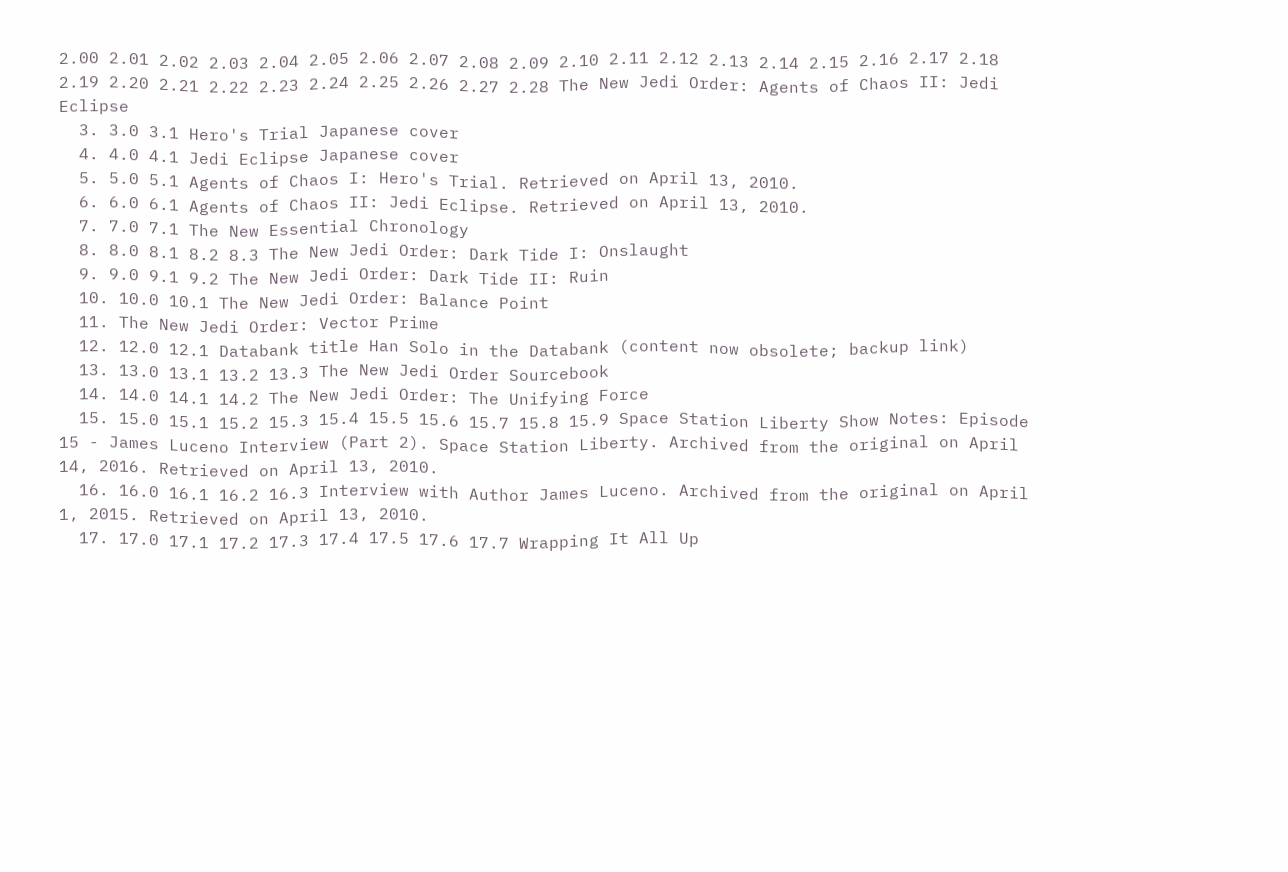2.00 2.01 2.02 2.03 2.04 2.05 2.06 2.07 2.08 2.09 2.10 2.11 2.12 2.13 2.14 2.15 2.16 2.17 2.18 2.19 2.20 2.21 2.22 2.23 2.24 2.25 2.26 2.27 2.28 The New Jedi Order: Agents of Chaos II: Jedi Eclipse
  3. 3.0 3.1 Hero's Trial Japanese cover
  4. 4.0 4.1 Jedi Eclipse Japanese cover
  5. 5.0 5.1 Agents of Chaos I: Hero's Trial. Retrieved on April 13, 2010.
  6. 6.0 6.1 Agents of Chaos II: Jedi Eclipse. Retrieved on April 13, 2010.
  7. 7.0 7.1 The New Essential Chronology
  8. 8.0 8.1 8.2 8.3 The New Jedi Order: Dark Tide I: Onslaught
  9. 9.0 9.1 9.2 The New Jedi Order: Dark Tide II: Ruin
  10. 10.0 10.1 The New Jedi Order: Balance Point
  11. The New Jedi Order: Vector Prime
  12. 12.0 12.1 Databank title Han Solo in the Databank (content now obsolete; backup link)
  13. 13.0 13.1 13.2 13.3 The New Jedi Order Sourcebook
  14. 14.0 14.1 14.2 The New Jedi Order: The Unifying Force
  15. 15.0 15.1 15.2 15.3 15.4 15.5 15.6 15.7 15.8 15.9 Space Station Liberty Show Notes: Episode 15 - James Luceno Interview (Part 2). Space Station Liberty. Archived from the original on April 14, 2016. Retrieved on April 13, 2010.
  16. 16.0 16.1 16.2 16.3 Interview with Author James Luceno. Archived from the original on April 1, 2015. Retrieved on April 13, 2010.
  17. 17.0 17.1 17.2 17.3 17.4 17.5 17.6 17.7 Wrapping It All Up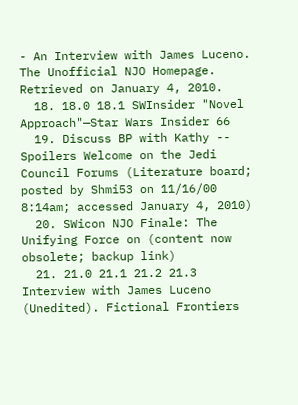- An Interview with James Luceno. The Unofficial NJO Homepage. Retrieved on January 4, 2010.
  18. 18.0 18.1 SWInsider "Novel Approach"—Star Wars Insider 66
  19. Discuss BP with Kathy -- Spoilers Welcome on the Jedi Council Forums (Literature board; posted by Shmi53 on 11/16/00 8:14am; accessed January 4, 2010)
  20. SWicon NJO Finale: The Unifying Force on (content now obsolete; backup link)
  21. 21.0 21.1 21.2 21.3 Interview with James Luceno (Unedited). Fictional Frontiers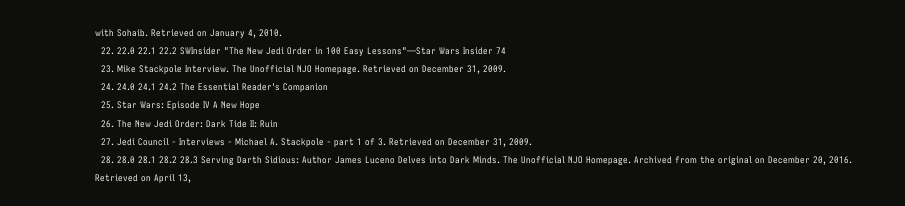with Sohaib. Retrieved on January 4, 2010.
  22. 22.0 22.1 22.2 SWInsider "The New Jedi Order in 100 Easy Lessons"—Star Wars Insider 74
  23. Mike Stackpole Interview. The Unofficial NJO Homepage. Retrieved on December 31, 2009.
  24. 24.0 24.1 24.2 The Essential Reader's Companion
  25. Star Wars: Episode IV A New Hope
  26. The New Jedi Order: Dark Tide II: Ruin
  27. Jedi Council - Interviews - Michael A. Stackpole - part 1 of 3. Retrieved on December 31, 2009.
  28. 28.0 28.1 28.2 28.3 Serving Darth Sidious: Author James Luceno Delves into Dark Minds. The Unofficial NJO Homepage. Archived from the original on December 20, 2016. Retrieved on April 13,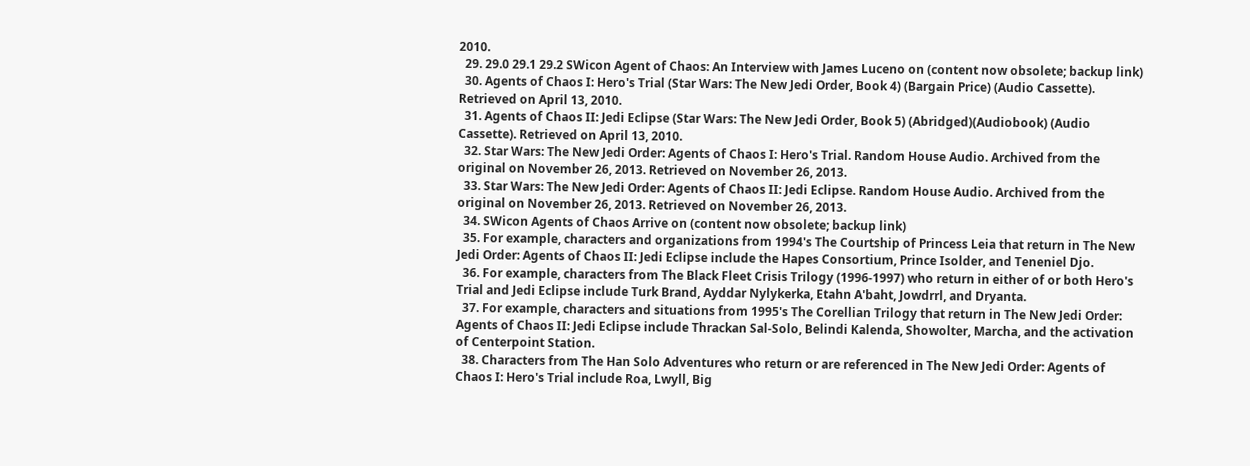2010.
  29. 29.0 29.1 29.2 SWicon Agent of Chaos: An Interview with James Luceno on (content now obsolete; backup link)
  30. Agents of Chaos I: Hero's Trial (Star Wars: The New Jedi Order, Book 4) (Bargain Price) (Audio Cassette). Retrieved on April 13, 2010.
  31. Agents of Chaos II: Jedi Eclipse (Star Wars: The New Jedi Order, Book 5) (Abridged)(Audiobook) (Audio Cassette). Retrieved on April 13, 2010.
  32. Star Wars: The New Jedi Order: Agents of Chaos I: Hero's Trial. Random House Audio. Archived from the original on November 26, 2013. Retrieved on November 26, 2013.
  33. Star Wars: The New Jedi Order: Agents of Chaos II: Jedi Eclipse. Random House Audio. Archived from the original on November 26, 2013. Retrieved on November 26, 2013.
  34. SWicon Agents of Chaos Arrive on (content now obsolete; backup link)
  35. For example, characters and organizations from 1994's The Courtship of Princess Leia that return in The New Jedi Order: Agents of Chaos II: Jedi Eclipse include the Hapes Consortium, Prince Isolder, and Teneniel Djo.
  36. For example, characters from The Black Fleet Crisis Trilogy (1996-1997) who return in either of or both Hero's Trial and Jedi Eclipse include Turk Brand, Ayddar Nylykerka, Etahn A'baht, Jowdrrl, and Dryanta.
  37. For example, characters and situations from 1995's The Corellian Trilogy that return in The New Jedi Order: Agents of Chaos II: Jedi Eclipse include Thrackan Sal-Solo, Belindi Kalenda, Showolter, Marcha, and the activation of Centerpoint Station.
  38. Characters from The Han Solo Adventures who return or are referenced in The New Jedi Order: Agents of Chaos I: Hero's Trial include Roa, Lwyll, Big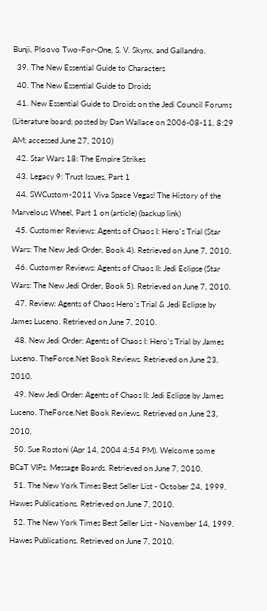Bunji, Ploovo Two-For-One, S. V. Skynx, and Gallandro.
  39. The New Essential Guide to Characters
  40. The New Essential Guide to Droids
  41. New Essential Guide to Droids on the Jedi Council Forums (Literature board; posted by Dan Wallace on 2006-08-11, 8:29 AM; accessed June 27, 2010)
  42. Star Wars 18: The Empire Strikes
  43. Legacy 9: Trust Issues, Part 1
  44. SWCustom-2011 Viva Space Vegas! The History of the Marvelous Wheel, Part 1 on (article) (backup link)
  45. Customer Reviews: Agents of Chaos I: Hero's Trial (Star Wars: The New Jedi Order, Book 4). Retrieved on June 7, 2010.
  46. Customer Reviews: Agents of Chaos II: Jedi Eclipse (Star Wars: The New Jedi Order, Book 5). Retrieved on June 7, 2010.
  47. Review: Agents of Chaos Hero’s Trial & Jedi Eclipse by James Luceno. Retrieved on June 7, 2010.
  48. New Jedi Order: Agents of Chaos I: Hero's Trial by James Luceno. TheForce.Net Book Reviews. Retrieved on June 23, 2010.
  49. New Jedi Order: Agents of Chaos II: Jedi Eclipse by James Luceno. TheForce.Net Book Reviews. Retrieved on June 23, 2010.
  50. Sue Rostoni (Apr 14, 2004 4:54 PM). Welcome some BCaT VIPs. Message Boards. Retrieved on June 7, 2010.
  51. The New York Times Best Seller List - October 24, 1999. Hawes Publications. Retrieved on June 7, 2010.
  52. The New York Times Best Seller List - November 14, 1999. Hawes Publications. Retrieved on June 7, 2010.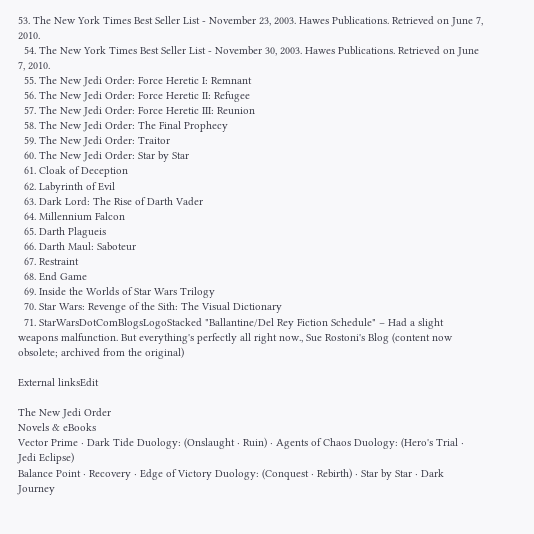53. The New York Times Best Seller List - November 23, 2003. Hawes Publications. Retrieved on June 7, 2010.
  54. The New York Times Best Seller List - November 30, 2003. Hawes Publications. Retrieved on June 7, 2010.
  55. The New Jedi Order: Force Heretic I: Remnant
  56. The New Jedi Order: Force Heretic II: Refugee
  57. The New Jedi Order: Force Heretic III: Reunion
  58. The New Jedi Order: The Final Prophecy
  59. The New Jedi Order: Traitor
  60. The New Jedi Order: Star by Star
  61. Cloak of Deception
  62. Labyrinth of Evil
  63. Dark Lord: The Rise of Darth Vader
  64. Millennium Falcon
  65. Darth Plagueis
  66. Darth Maul: Saboteur
  67. Restraint
  68. End Game
  69. Inside the Worlds of Star Wars Trilogy
  70. Star Wars: Revenge of the Sith: The Visual Dictionary
  71. StarWarsDotComBlogsLogoStacked "Ballantine/Del Rey Fiction Schedule" – Had a slight weapons malfunction. But everything's perfectly all right now., Sue Rostoni's Blog (content now obsolete; archived from the original)

External linksEdit

The New Jedi Order
Novels & eBooks
Vector Prime · Dark Tide Duology: (Onslaught · Ruin) · Agents of Chaos Duology: (Hero's Trial · Jedi Eclipse)
Balance Point · Recovery · Edge of Victory Duology: (Conquest · Rebirth) · Star by Star · Dark Journey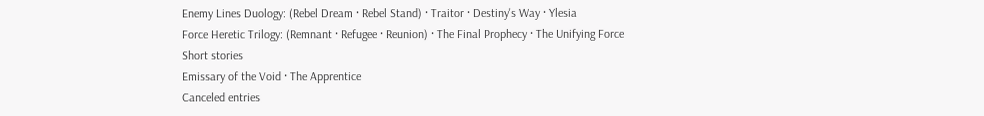Enemy Lines Duology: (Rebel Dream · Rebel Stand) · Traitor · Destiny's Way · Ylesia
Force Heretic Trilogy: (Remnant · Refugee · Reunion) · The Final Prophecy · The Unifying Force
Short stories
Emissary of the Void · The Apprentice
Canceled entries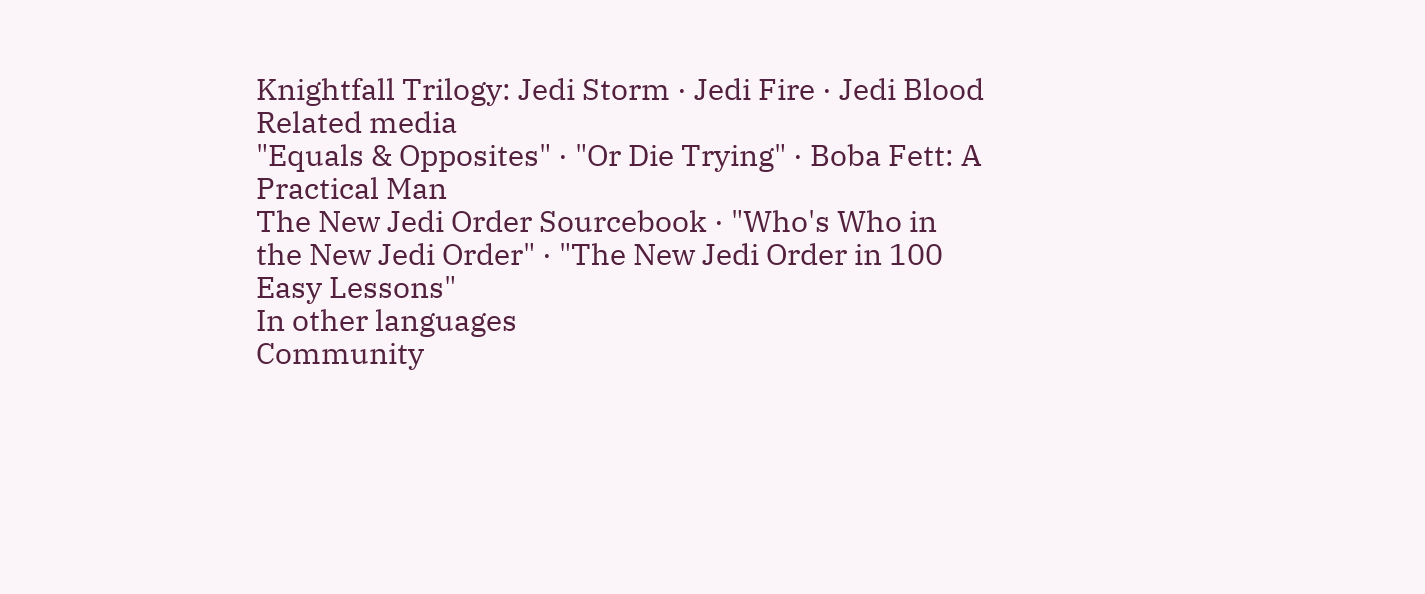Knightfall Trilogy: Jedi Storm · Jedi Fire · Jedi Blood
Related media
"Equals & Opposites" · "Or Die Trying" · Boba Fett: A Practical Man
The New Jedi Order Sourcebook · "Who's Who in the New Jedi Order" · "The New Jedi Order in 100 Easy Lessons"
In other languages
Community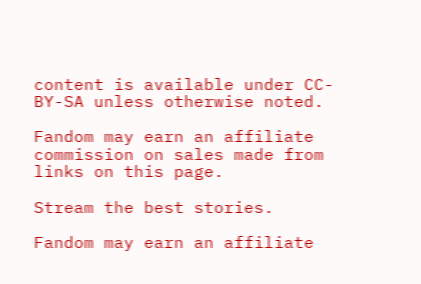content is available under CC-BY-SA unless otherwise noted.

Fandom may earn an affiliate commission on sales made from links on this page.

Stream the best stories.

Fandom may earn an affiliate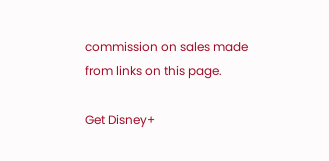commission on sales made from links on this page.

Get Disney+